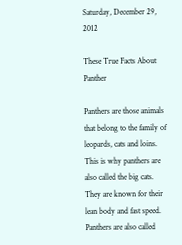Saturday, December 29, 2012

These True Facts About Panther

Panthers are those animals that belong to the family of leopards, cats and loins. This is why panthers are also called the big cats. They are known for their lean body and fast speed. Panthers are also called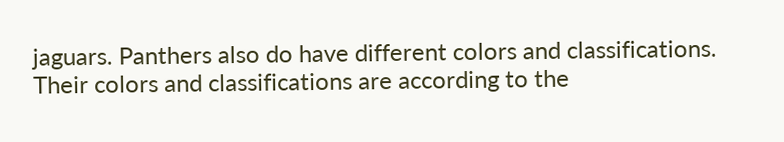jaguars. Panthers also do have different colors and classifications. Their colors and classifications are according to the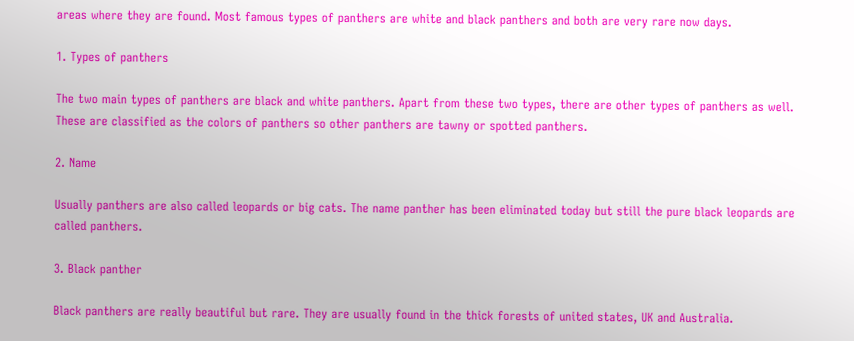areas where they are found. Most famous types of panthers are white and black panthers and both are very rare now days.

1. Types of panthers

The two main types of panthers are black and white panthers. Apart from these two types, there are other types of panthers as well. These are classified as the colors of panthers so other panthers are tawny or spotted panthers.

2. Name

Usually panthers are also called leopards or big cats. The name panther has been eliminated today but still the pure black leopards are called panthers.

3. Black panther

Black panthers are really beautiful but rare. They are usually found in the thick forests of united states, UK and Australia.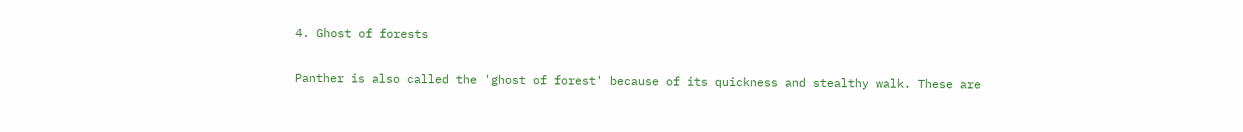4. Ghost of forests

Panther is also called the 'ghost of forest' because of its quickness and stealthy walk. These are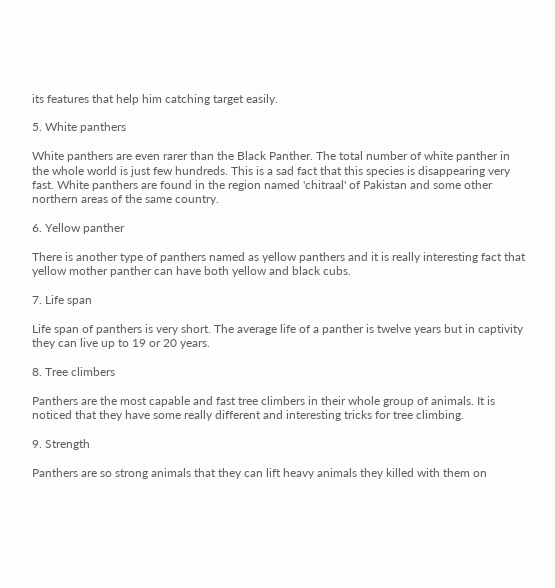its features that help him catching target easily.

5. White panthers

White panthers are even rarer than the Black Panther. The total number of white panther in the whole world is just few hundreds. This is a sad fact that this species is disappearing very fast. White panthers are found in the region named 'chitraal' of Pakistan and some other northern areas of the same country.

6. Yellow panther

There is another type of panthers named as yellow panthers and it is really interesting fact that yellow mother panther can have both yellow and black cubs.

7. Life span

Life span of panthers is very short. The average life of a panther is twelve years but in captivity they can live up to 19 or 20 years.

8. Tree climbers

Panthers are the most capable and fast tree climbers in their whole group of animals. It is noticed that they have some really different and interesting tricks for tree climbing.

9. Strength

Panthers are so strong animals that they can lift heavy animals they killed with them on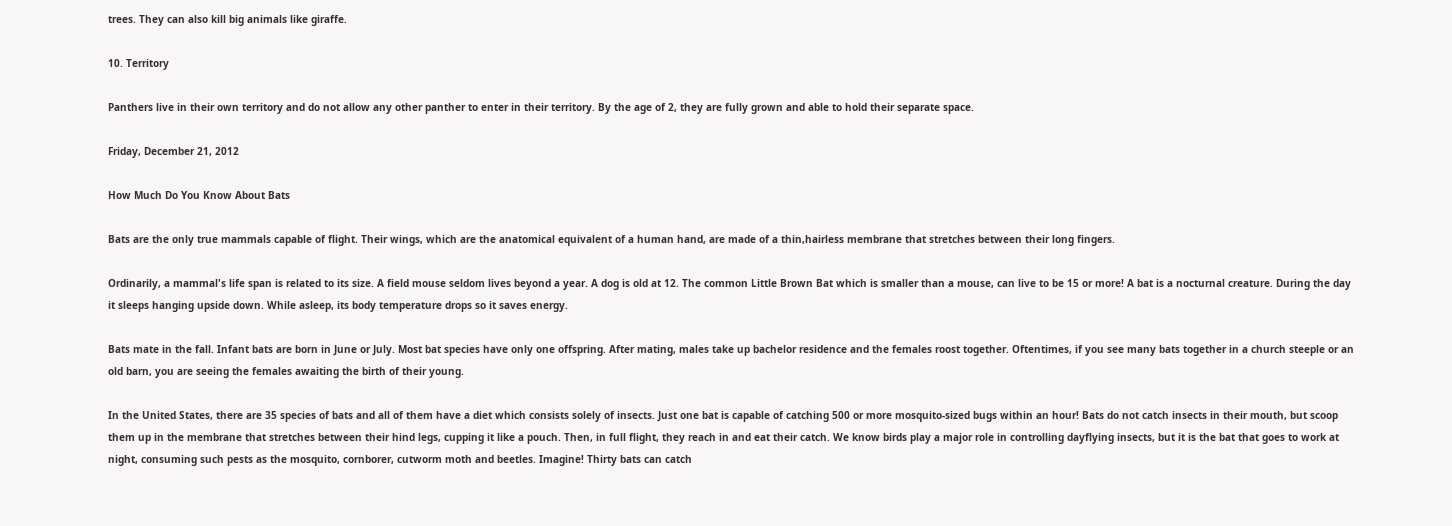trees. They can also kill big animals like giraffe.

10. Territory

Panthers live in their own territory and do not allow any other panther to enter in their territory. By the age of 2, they are fully grown and able to hold their separate space.

Friday, December 21, 2012

How Much Do You Know About Bats

Bats are the only true mammals capable of flight. Their wings, which are the anatomical equivalent of a human hand, are made of a thin,hairless membrane that stretches between their long fingers.

Ordinarily, a mammal's life span is related to its size. A field mouse seldom lives beyond a year. A dog is old at 12. The common Little Brown Bat which is smaller than a mouse, can live to be 15 or more! A bat is a nocturnal creature. During the day it sleeps hanging upside down. While asleep, its body temperature drops so it saves energy.

Bats mate in the fall. Infant bats are born in June or July. Most bat species have only one offspring. After mating, males take up bachelor residence and the females roost together. Oftentimes, if you see many bats together in a church steeple or an old barn, you are seeing the females awaiting the birth of their young.

In the United States, there are 35 species of bats and all of them have a diet which consists solely of insects. Just one bat is capable of catching 500 or more mosquito-sized bugs within an hour! Bats do not catch insects in their mouth, but scoop them up in the membrane that stretches between their hind legs, cupping it like a pouch. Then, in full flight, they reach in and eat their catch. We know birds play a major role in controlling dayflying insects, but it is the bat that goes to work at night, consuming such pests as the mosquito, cornborer, cutworm moth and beetles. Imagine! Thirty bats can catch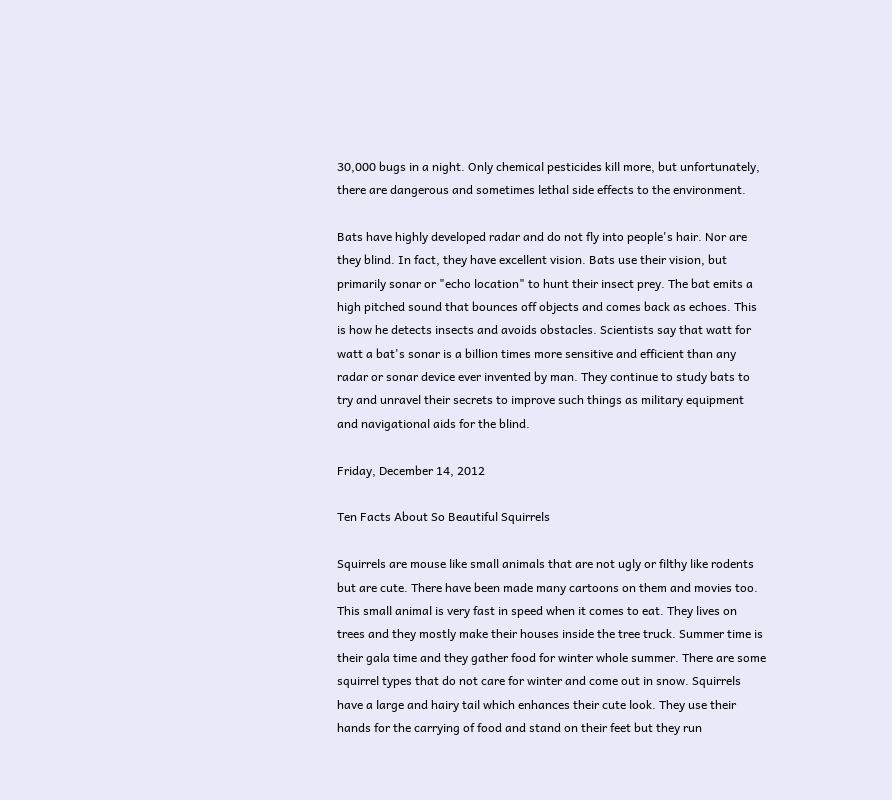30,000 bugs in a night. Only chemical pesticides kill more, but unfortunately, there are dangerous and sometimes lethal side effects to the environment.

Bats have highly developed radar and do not fly into people's hair. Nor are they blind. In fact, they have excellent vision. Bats use their vision, but primarily sonar or "echo location" to hunt their insect prey. The bat emits a high pitched sound that bounces off objects and comes back as echoes. This is how he detects insects and avoids obstacles. Scientists say that watt for watt a bat's sonar is a billion times more sensitive and efficient than any radar or sonar device ever invented by man. They continue to study bats to try and unravel their secrets to improve such things as military equipment and navigational aids for the blind.

Friday, December 14, 2012

Ten Facts About So Beautiful Squirrels

Squirrels are mouse like small animals that are not ugly or filthy like rodents but are cute. There have been made many cartoons on them and movies too. This small animal is very fast in speed when it comes to eat. They lives on trees and they mostly make their houses inside the tree truck. Summer time is their gala time and they gather food for winter whole summer. There are some squirrel types that do not care for winter and come out in snow. Squirrels have a large and hairy tail which enhances their cute look. They use their hands for the carrying of food and stand on their feet but they run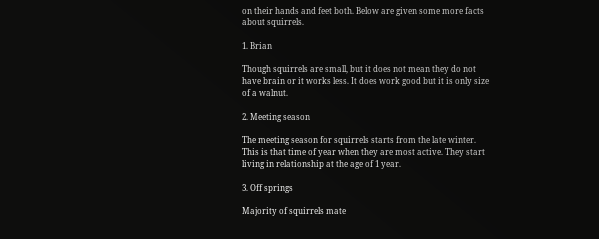on their hands and feet both. Below are given some more facts about squirrels.

1. Brian

Though squirrels are small, but it does not mean they do not have brain or it works less. It does work good but it is only size of a walnut.

2. Meeting season

The meeting season for squirrels starts from the late winter. This is that time of year when they are most active. They start living in relationship at the age of 1 year.

3. Off springs

Majority of squirrels mate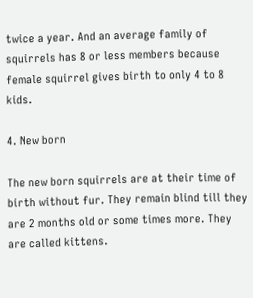twice a year. And an average family of squirrels has 8 or less members because female squirrel gives birth to only 4 to 8 kids.

4. New born

The new born squirrels are at their time of birth without fur. They remain blind till they are 2 months old or some times more. They are called kittens.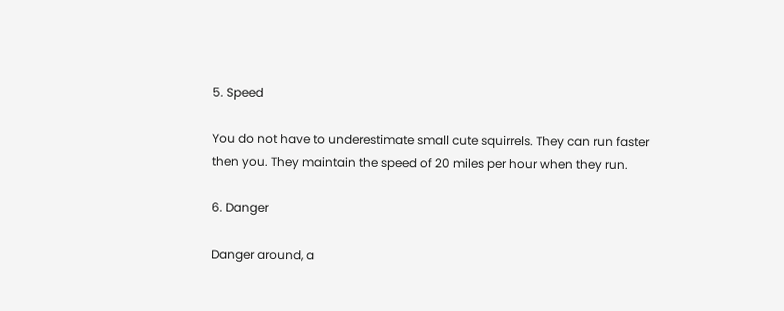5. Speed

You do not have to underestimate small cute squirrels. They can run faster then you. They maintain the speed of 20 miles per hour when they run.

6. Danger

Danger around, a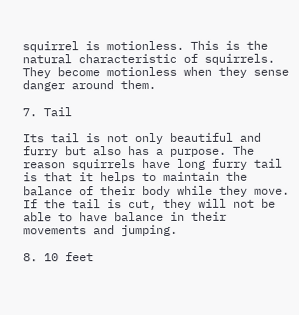squirrel is motionless. This is the natural characteristic of squirrels. They become motionless when they sense danger around them.

7. Tail

Its tail is not only beautiful and furry but also has a purpose. The reason squirrels have long furry tail is that it helps to maintain the balance of their body while they move. If the tail is cut, they will not be able to have balance in their movements and jumping.

8. 10 feet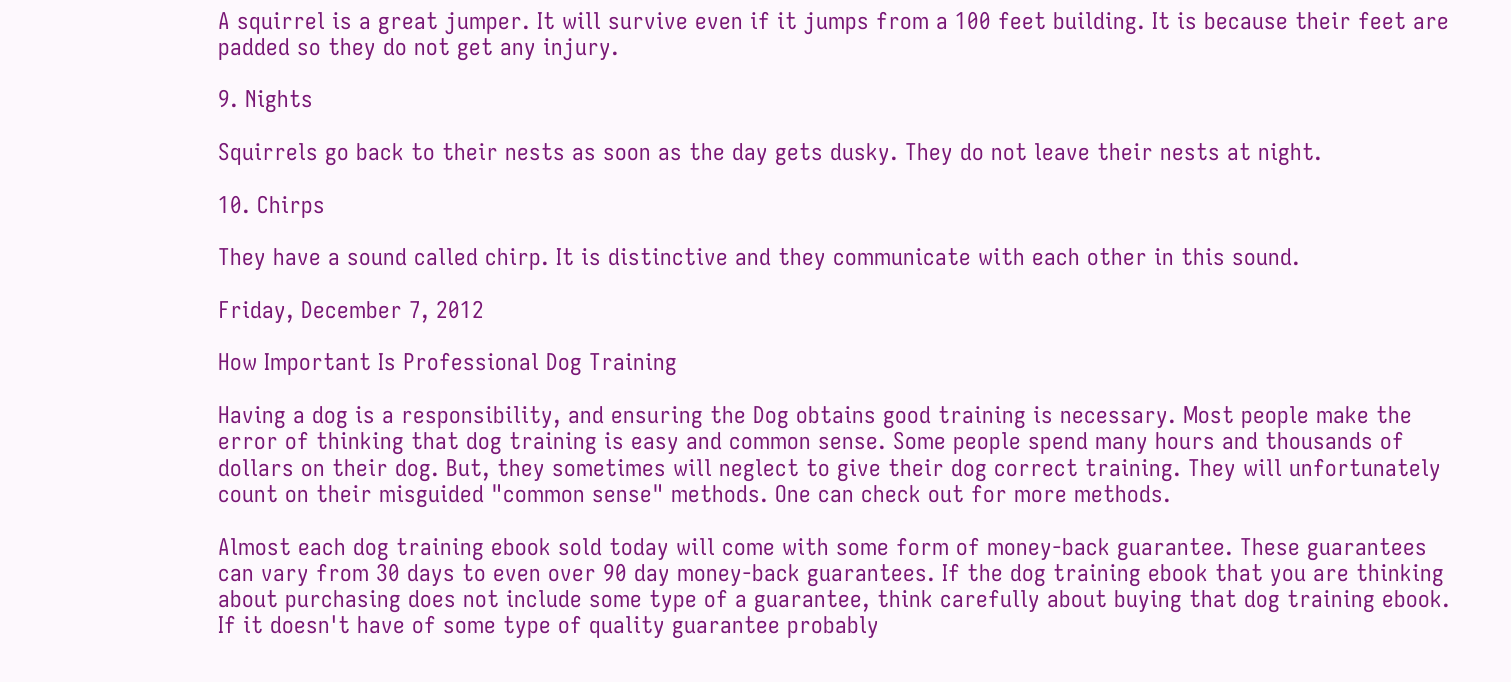A squirrel is a great jumper. It will survive even if it jumps from a 100 feet building. It is because their feet are padded so they do not get any injury.

9. Nights

Squirrels go back to their nests as soon as the day gets dusky. They do not leave their nests at night.

10. Chirps

They have a sound called chirp. It is distinctive and they communicate with each other in this sound.

Friday, December 7, 2012

How Important Is Professional Dog Training

Having a dog is a responsibility, and ensuring the Dog obtains good training is necessary. Most people make the error of thinking that dog training is easy and common sense. Some people spend many hours and thousands of dollars on their dog. But, they sometimes will neglect to give their dog correct training. They will unfortunately count on their misguided "common sense" methods. One can check out for more methods.

Almost each dog training ebook sold today will come with some form of money-back guarantee. These guarantees can vary from 30 days to even over 90 day money-back guarantees. If the dog training ebook that you are thinking about purchasing does not include some type of a guarantee, think carefully about buying that dog training ebook. If it doesn't have of some type of quality guarantee probably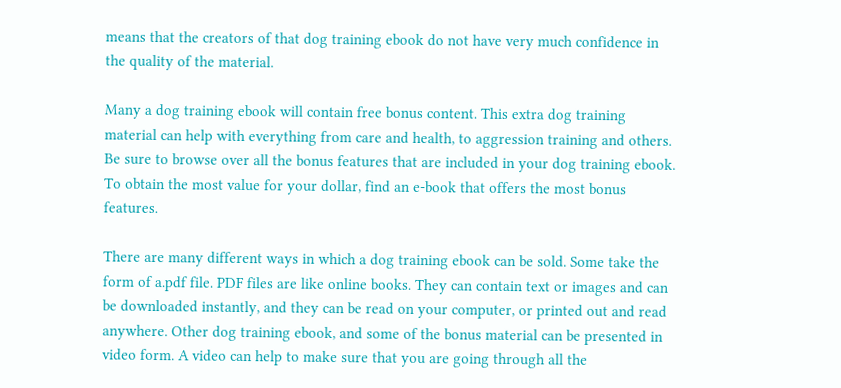means that the creators of that dog training ebook do not have very much confidence in the quality of the material.

Many a dog training ebook will contain free bonus content. This extra dog training material can help with everything from care and health, to aggression training and others. Be sure to browse over all the bonus features that are included in your dog training ebook. To obtain the most value for your dollar, find an e-book that offers the most bonus features.

There are many different ways in which a dog training ebook can be sold. Some take the form of a.pdf file. PDF files are like online books. They can contain text or images and can be downloaded instantly, and they can be read on your computer, or printed out and read anywhere. Other dog training ebook, and some of the bonus material can be presented in video form. A video can help to make sure that you are going through all the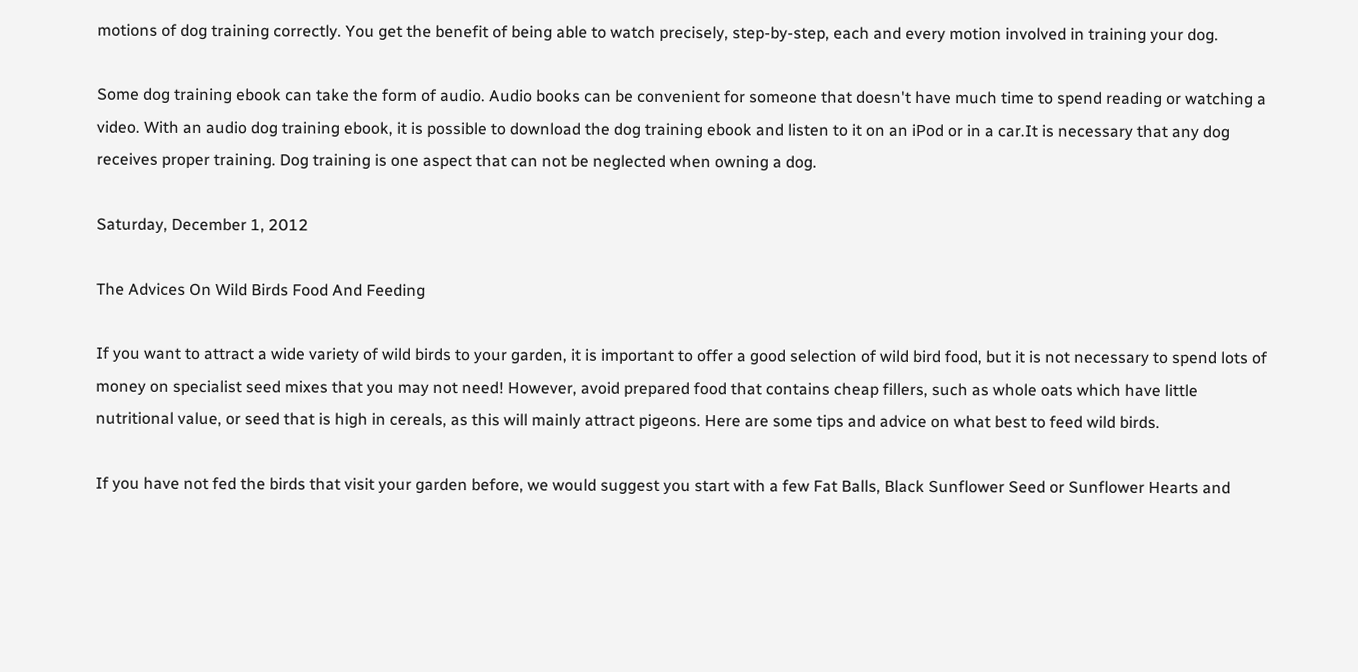motions of dog training correctly. You get the benefit of being able to watch precisely, step-by-step, each and every motion involved in training your dog.

Some dog training ebook can take the form of audio. Audio books can be convenient for someone that doesn't have much time to spend reading or watching a video. With an audio dog training ebook, it is possible to download the dog training ebook and listen to it on an iPod or in a car.It is necessary that any dog receives proper training. Dog training is one aspect that can not be neglected when owning a dog.

Saturday, December 1, 2012

The Advices On Wild Birds Food And Feeding

If you want to attract a wide variety of wild birds to your garden, it is important to offer a good selection of wild bird food, but it is not necessary to spend lots of money on specialist seed mixes that you may not need! However, avoid prepared food that contains cheap fillers, such as whole oats which have little nutritional value, or seed that is high in cereals, as this will mainly attract pigeons. Here are some tips and advice on what best to feed wild birds.

If you have not fed the birds that visit your garden before, we would suggest you start with a few Fat Balls, Black Sunflower Seed or Sunflower Hearts and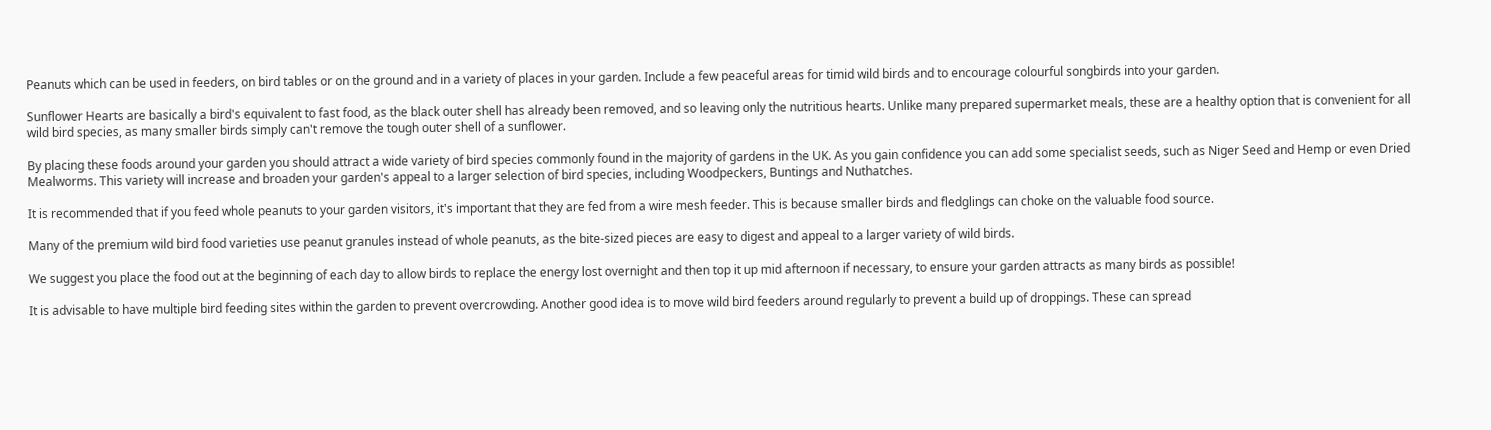Peanuts which can be used in feeders, on bird tables or on the ground and in a variety of places in your garden. Include a few peaceful areas for timid wild birds and to encourage colourful songbirds into your garden.

Sunflower Hearts are basically a bird's equivalent to fast food, as the black outer shell has already been removed, and so leaving only the nutritious hearts. Unlike many prepared supermarket meals, these are a healthy option that is convenient for all wild bird species, as many smaller birds simply can't remove the tough outer shell of a sunflower.

By placing these foods around your garden you should attract a wide variety of bird species commonly found in the majority of gardens in the UK. As you gain confidence you can add some specialist seeds, such as Niger Seed and Hemp or even Dried Mealworms. This variety will increase and broaden your garden's appeal to a larger selection of bird species, including Woodpeckers, Buntings and Nuthatches.

It is recommended that if you feed whole peanuts to your garden visitors, it's important that they are fed from a wire mesh feeder. This is because smaller birds and fledglings can choke on the valuable food source.

Many of the premium wild bird food varieties use peanut granules instead of whole peanuts, as the bite-sized pieces are easy to digest and appeal to a larger variety of wild birds.

We suggest you place the food out at the beginning of each day to allow birds to replace the energy lost overnight and then top it up mid afternoon if necessary, to ensure your garden attracts as many birds as possible!

It is advisable to have multiple bird feeding sites within the garden to prevent overcrowding. Another good idea is to move wild bird feeders around regularly to prevent a build up of droppings. These can spread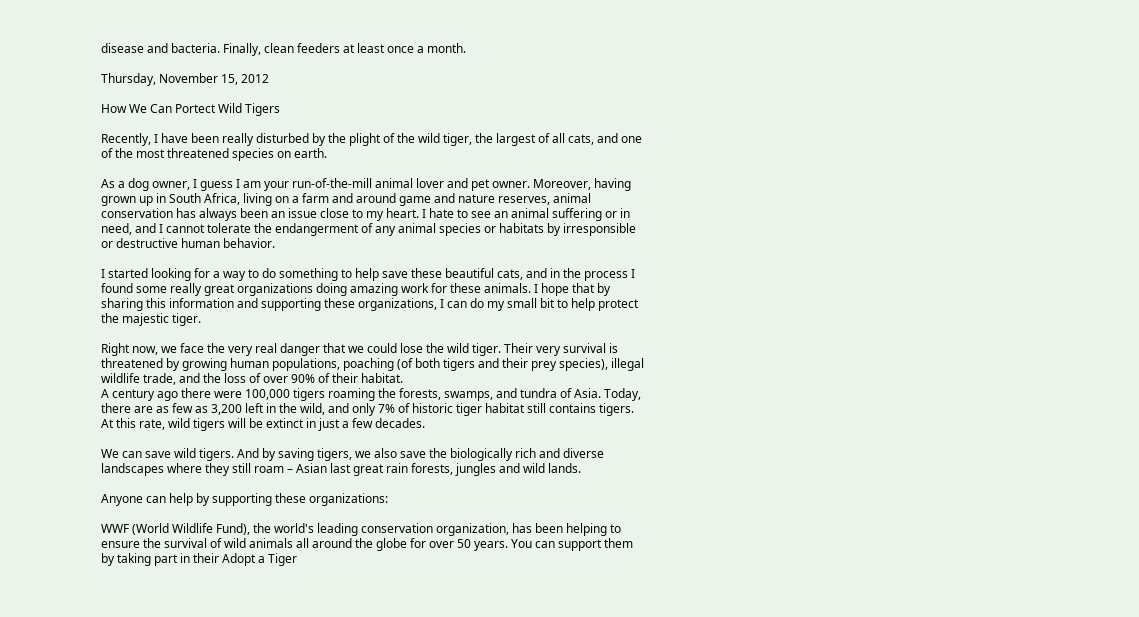disease and bacteria. Finally, clean feeders at least once a month.

Thursday, November 15, 2012

How We Can Portect Wild Tigers

Recently, I have been really disturbed by the plight of the wild tiger, the largest of all cats, and one of the most threatened species on earth.

As a dog owner, I guess I am your run-of-the-mill animal lover and pet owner. Moreover, having grown up in South Africa, living on a farm and around game and nature reserves, animal conservation has always been an issue close to my heart. I hate to see an animal suffering or in need, and I cannot tolerate the endangerment of any animal species or habitats by irresponsible or destructive human behavior.

I started looking for a way to do something to help save these beautiful cats, and in the process I found some really great organizations doing amazing work for these animals. I hope that by sharing this information and supporting these organizations, I can do my small bit to help protect the majestic tiger.

Right now, we face the very real danger that we could lose the wild tiger. Their very survival is threatened by growing human populations, poaching (of both tigers and their prey species), illegal wildlife trade, and the loss of over 90% of their habitat.
A century ago there were 100,000 tigers roaming the forests, swamps, and tundra of Asia. Today, there are as few as 3,200 left in the wild, and only 7% of historic tiger habitat still contains tigers. At this rate, wild tigers will be extinct in just a few decades.

We can save wild tigers. And by saving tigers, we also save the biologically rich and diverse landscapes where they still roam – Asian last great rain forests, jungles and wild lands.

Anyone can help by supporting these organizations:

WWF (World Wildlife Fund), the world's leading conservation organization, has been helping to ensure the survival of wild animals all around the globe for over 50 years. You can support them by taking part in their Adopt a Tiger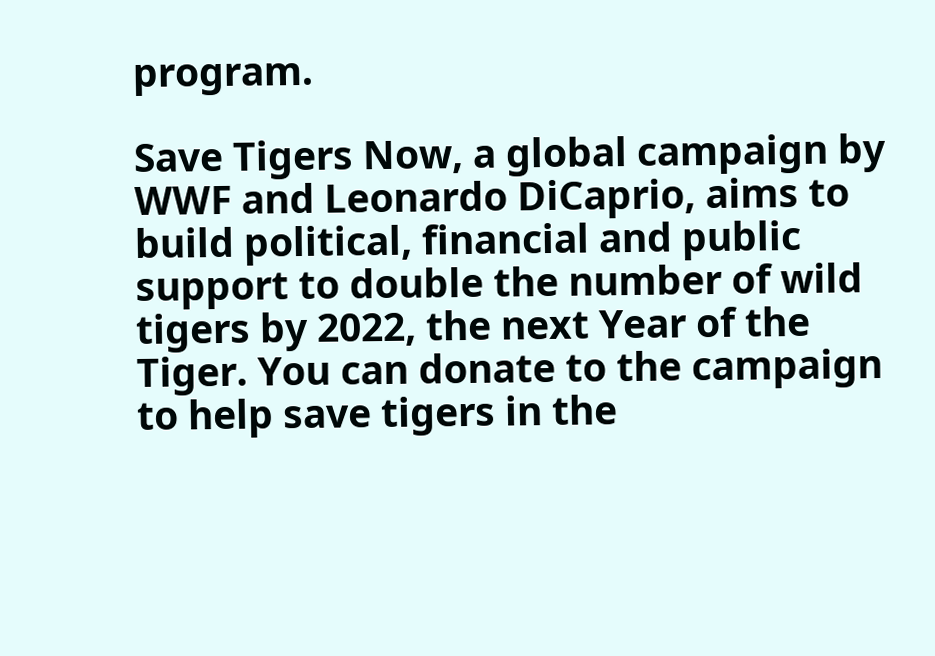program.

Save Tigers Now, a global campaign by WWF and Leonardo DiCaprio, aims to build political, financial and public support to double the number of wild tigers by 2022, the next Year of the Tiger. You can donate to the campaign to help save tigers in the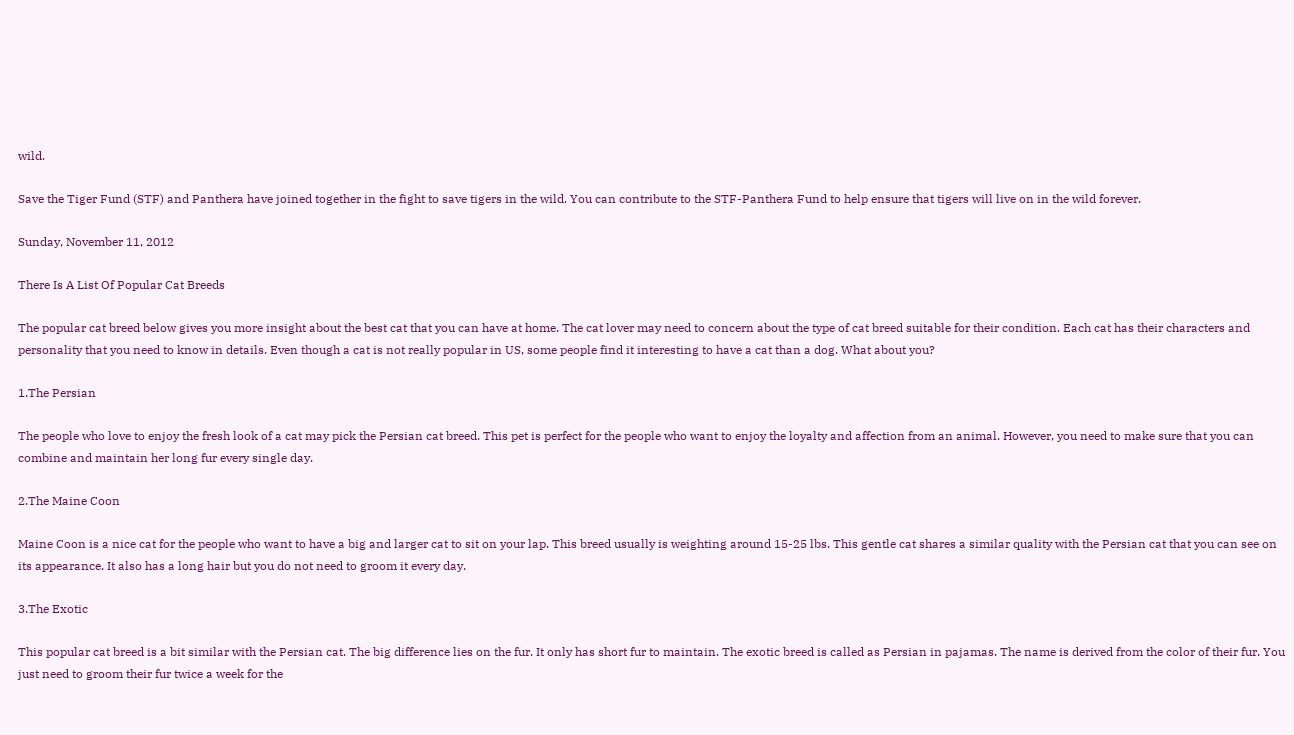wild.

Save the Tiger Fund (STF) and Panthera have joined together in the fight to save tigers in the wild. You can contribute to the STF-Panthera Fund to help ensure that tigers will live on in the wild forever.

Sunday, November 11, 2012

There Is A List Of Popular Cat Breeds

The popular cat breed below gives you more insight about the best cat that you can have at home. The cat lover may need to concern about the type of cat breed suitable for their condition. Each cat has their characters and personality that you need to know in details. Even though a cat is not really popular in US, some people find it interesting to have a cat than a dog. What about you?

1.The Persian

The people who love to enjoy the fresh look of a cat may pick the Persian cat breed. This pet is perfect for the people who want to enjoy the loyalty and affection from an animal. However, you need to make sure that you can combine and maintain her long fur every single day.

2.The Maine Coon

Maine Coon is a nice cat for the people who want to have a big and larger cat to sit on your lap. This breed usually is weighting around 15-25 lbs. This gentle cat shares a similar quality with the Persian cat that you can see on its appearance. It also has a long hair but you do not need to groom it every day.

3.The Exotic

This popular cat breed is a bit similar with the Persian cat. The big difference lies on the fur. It only has short fur to maintain. The exotic breed is called as Persian in pajamas. The name is derived from the color of their fur. You just need to groom their fur twice a week for the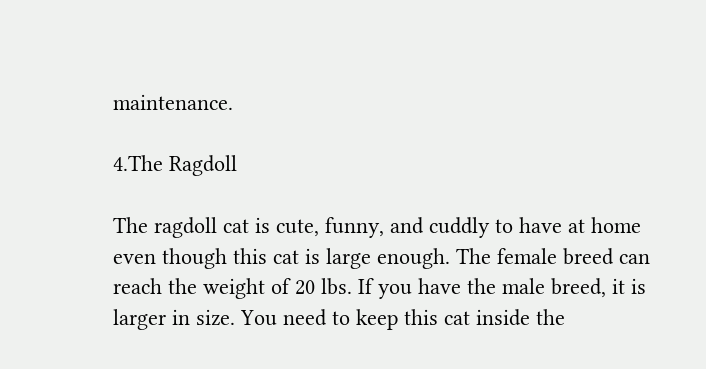maintenance.

4.The Ragdoll

The ragdoll cat is cute, funny, and cuddly to have at home even though this cat is large enough. The female breed can reach the weight of 20 lbs. If you have the male breed, it is larger in size. You need to keep this cat inside the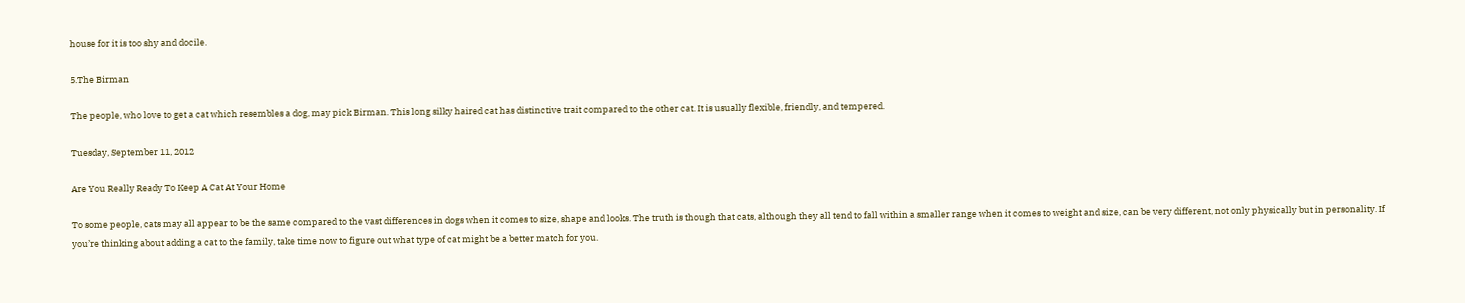house for it is too shy and docile.

5.The Birman

The people, who love to get a cat which resembles a dog, may pick Birman. This long silky haired cat has distinctive trait compared to the other cat. It is usually flexible, friendly, and tempered.

Tuesday, September 11, 2012

Are You Really Ready To Keep A Cat At Your Home

To some people, cats may all appear to be the same compared to the vast differences in dogs when it comes to size, shape and looks. The truth is though that cats, although they all tend to fall within a smaller range when it comes to weight and size, can be very different, not only physically but in personality. If you’re thinking about adding a cat to the family, take time now to figure out what type of cat might be a better match for you.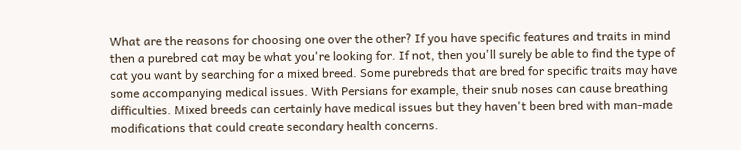What are the reasons for choosing one over the other? If you have specific features and traits in mind then a purebred cat may be what you're looking for. If not, then you'll surely be able to find the type of cat you want by searching for a mixed breed. Some purebreds that are bred for specific traits may have some accompanying medical issues. With Persians for example, their snub noses can cause breathing difficulties. Mixed breeds can certainly have medical issues but they haven't been bred with man-made modifications that could create secondary health concerns.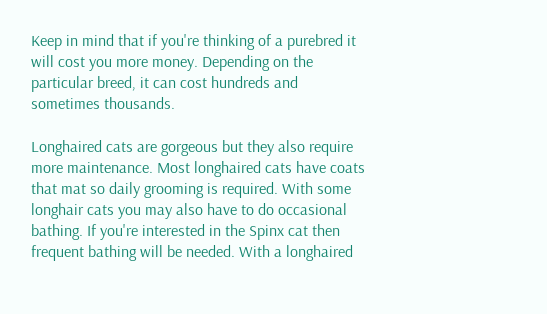Keep in mind that if you're thinking of a purebred it will cost you more money. Depending on the particular breed, it can cost hundreds and sometimes thousands.

Longhaired cats are gorgeous but they also require more maintenance. Most longhaired cats have coats that mat so daily grooming is required. With some longhair cats you may also have to do occasional bathing. If you're interested in the Spinx cat then frequent bathing will be needed. With a longhaired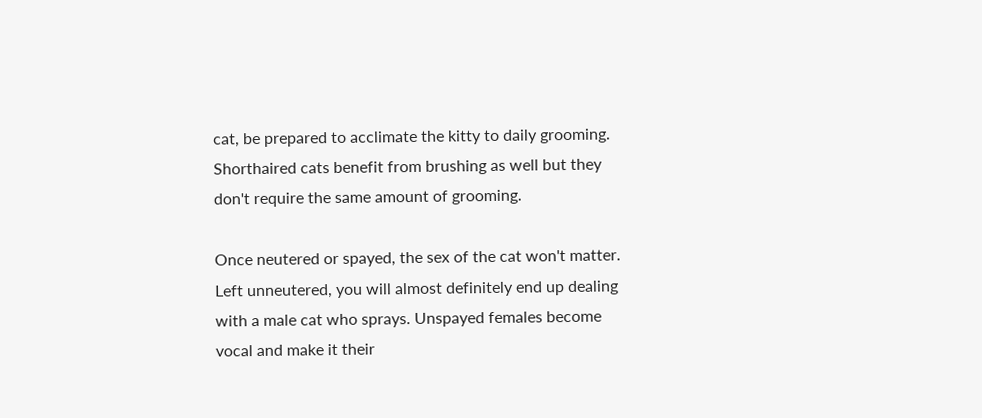cat, be prepared to acclimate the kitty to daily grooming. Shorthaired cats benefit from brushing as well but they don't require the same amount of grooming.

Once neutered or spayed, the sex of the cat won't matter. Left unneutered, you will almost definitely end up dealing with a male cat who sprays. Unspayed females become vocal and make it their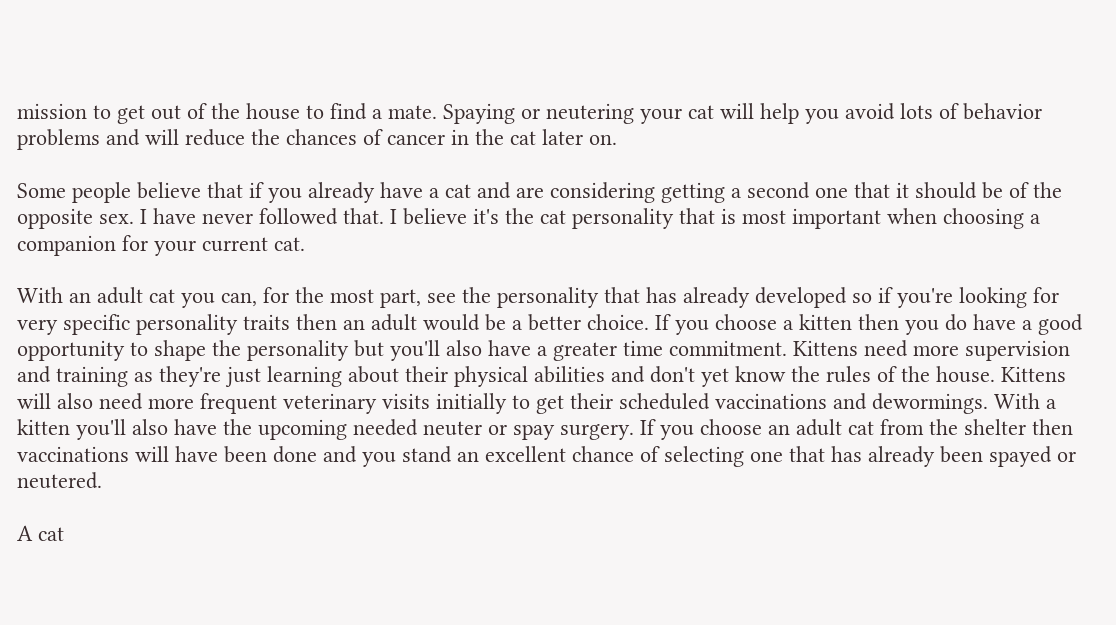mission to get out of the house to find a mate. Spaying or neutering your cat will help you avoid lots of behavior problems and will reduce the chances of cancer in the cat later on.

Some people believe that if you already have a cat and are considering getting a second one that it should be of the opposite sex. I have never followed that. I believe it's the cat personality that is most important when choosing a companion for your current cat.

With an adult cat you can, for the most part, see the personality that has already developed so if you're looking for very specific personality traits then an adult would be a better choice. If you choose a kitten then you do have a good opportunity to shape the personality but you'll also have a greater time commitment. Kittens need more supervision and training as they're just learning about their physical abilities and don't yet know the rules of the house. Kittens will also need more frequent veterinary visits initially to get their scheduled vaccinations and dewormings. With a kitten you'll also have the upcoming needed neuter or spay surgery. If you choose an adult cat from the shelter then vaccinations will have been done and you stand an excellent chance of selecting one that has already been spayed or neutered.

A cat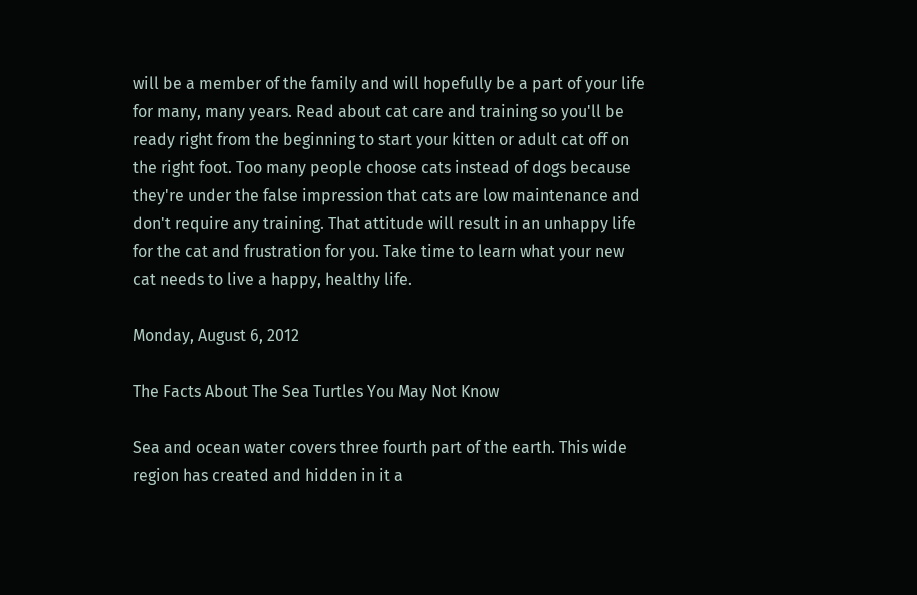will be a member of the family and will hopefully be a part of your life for many, many years. Read about cat care and training so you'll be ready right from the beginning to start your kitten or adult cat off on the right foot. Too many people choose cats instead of dogs because they're under the false impression that cats are low maintenance and don't require any training. That attitude will result in an unhappy life for the cat and frustration for you. Take time to learn what your new cat needs to live a happy, healthy life.

Monday, August 6, 2012

The Facts About The Sea Turtles You May Not Know

Sea and ocean water covers three fourth part of the earth. This wide region has created and hidden in it a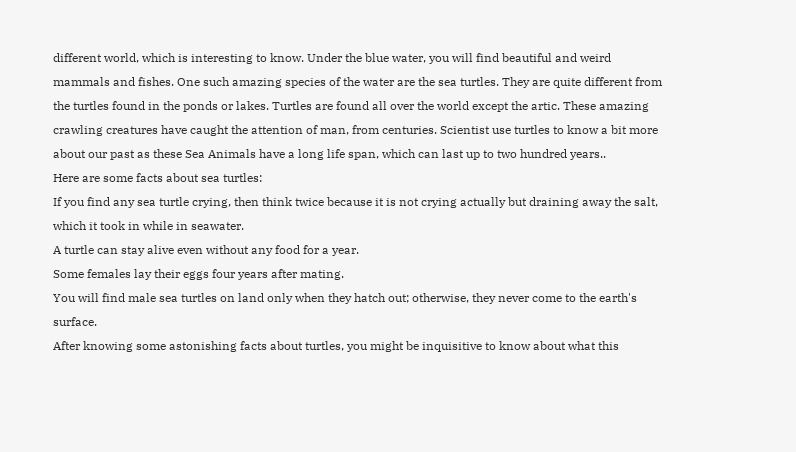different world, which is interesting to know. Under the blue water, you will find beautiful and weird mammals and fishes. One such amazing species of the water are the sea turtles. They are quite different from the turtles found in the ponds or lakes. Turtles are found all over the world except the artic. These amazing crawling creatures have caught the attention of man, from centuries. Scientist use turtles to know a bit more about our past as these Sea Animals have a long life span, which can last up to two hundred years..
Here are some facts about sea turtles:
If you find any sea turtle crying, then think twice because it is not crying actually but draining away the salt, which it took in while in seawater.
A turtle can stay alive even without any food for a year.
Some females lay their eggs four years after mating.
You will find male sea turtles on land only when they hatch out; otherwise, they never come to the earth's surface.
After knowing some astonishing facts about turtles, you might be inquisitive to know about what this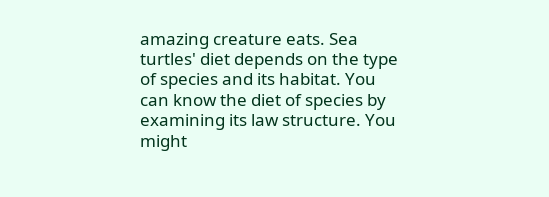amazing creature eats. Sea turtles' diet depends on the type of species and its habitat. You can know the diet of species by examining its law structure. You might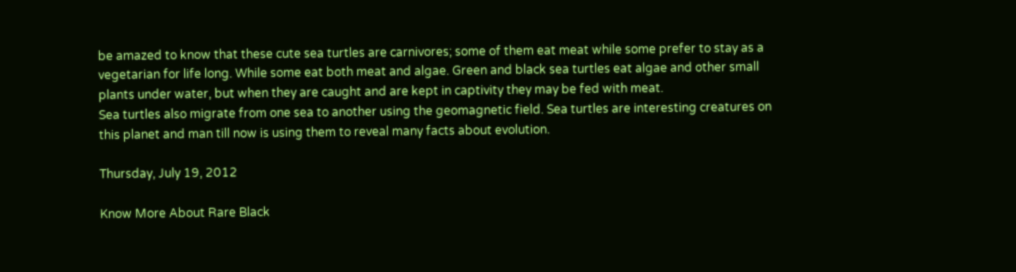be amazed to know that these cute sea turtles are carnivores; some of them eat meat while some prefer to stay as a vegetarian for life long. While some eat both meat and algae. Green and black sea turtles eat algae and other small plants under water, but when they are caught and are kept in captivity they may be fed with meat.
Sea turtles also migrate from one sea to another using the geomagnetic field. Sea turtles are interesting creatures on this planet and man till now is using them to reveal many facts about evolution.

Thursday, July 19, 2012

Know More About Rare Black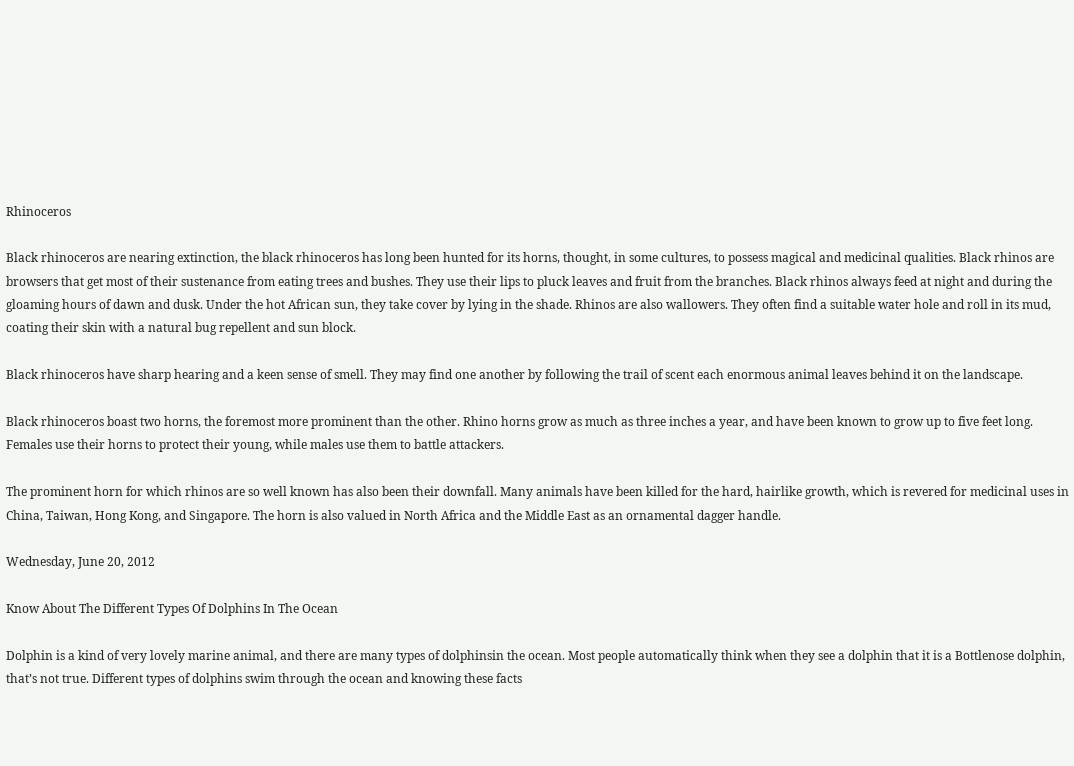Rhinoceros

Black rhinoceros are nearing extinction, the black rhinoceros has long been hunted for its horns, thought, in some cultures, to possess magical and medicinal qualities. Black rhinos are browsers that get most of their sustenance from eating trees and bushes. They use their lips to pluck leaves and fruit from the branches. Black rhinos always feed at night and during the gloaming hours of dawn and dusk. Under the hot African sun, they take cover by lying in the shade. Rhinos are also wallowers. They often find a suitable water hole and roll in its mud, coating their skin with a natural bug repellent and sun block.

Black rhinoceros have sharp hearing and a keen sense of smell. They may find one another by following the trail of scent each enormous animal leaves behind it on the landscape.

Black rhinoceros boast two horns, the foremost more prominent than the other. Rhino horns grow as much as three inches a year, and have been known to grow up to five feet long. Females use their horns to protect their young, while males use them to battle attackers.

The prominent horn for which rhinos are so well known has also been their downfall. Many animals have been killed for the hard, hairlike growth, which is revered for medicinal uses in China, Taiwan, Hong Kong, and Singapore. The horn is also valued in North Africa and the Middle East as an ornamental dagger handle.

Wednesday, June 20, 2012

Know About The Different Types Of Dolphins In The Ocean

Dolphin is a kind of very lovely marine animal, and there are many types of dolphinsin the ocean. Most people automatically think when they see a dolphin that it is a Bottlenose dolphin, that’s not true. Different types of dolphins swim through the ocean and knowing these facts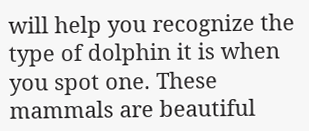will help you recognize the type of dolphin it is when you spot one. These mammals are beautiful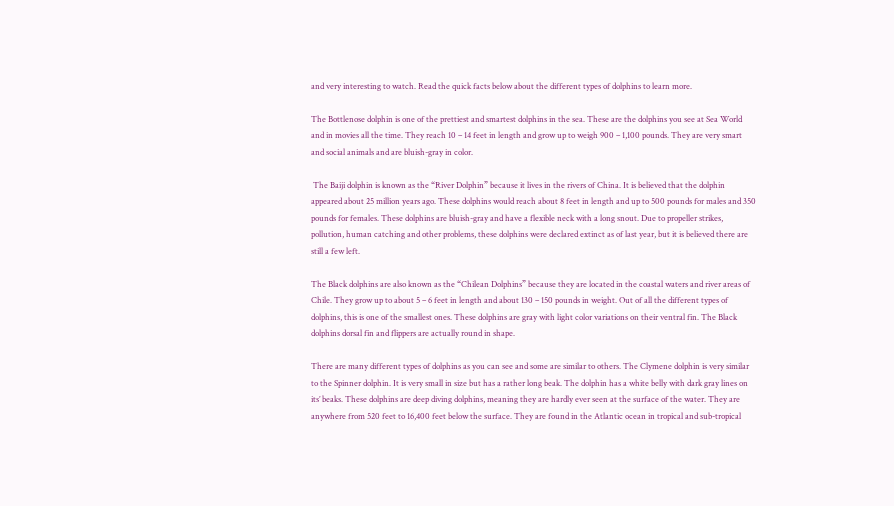and very interesting to watch. Read the quick facts below about the different types of dolphins to learn more.

The Bottlenose dolphin is one of the prettiest and smartest dolphins in the sea. These are the dolphins you see at Sea World and in movies all the time. They reach 10 – 14 feet in length and grow up to weigh 900 – 1,100 pounds. They are very smart and social animals and are bluish-gray in color.

 The Baiji dolphin is known as the “River Dolphin” because it lives in the rivers of China. It is believed that the dolphin appeared about 25 million years ago. These dolphins would reach about 8 feet in length and up to 500 pounds for males and 350 pounds for females. These dolphins are bluish-gray and have a flexible neck with a long snout. Due to propeller strikes, pollution, human catching and other problems, these dolphins were declared extinct as of last year, but it is believed there are still a few left.

The Black dolphins are also known as the “Chilean Dolphins” because they are located in the coastal waters and river areas of Chile. They grow up to about 5 – 6 feet in length and about 130 – 150 pounds in weight. Out of all the different types of dolphins, this is one of the smallest ones. These dolphins are gray with light color variations on their ventral fin. The Black dolphins dorsal fin and flippers are actually round in shape.

There are many different types of dolphins as you can see and some are similar to others. The Clymene dolphin is very similar to the Spinner dolphin. It is very small in size but has a rather long beak. The dolphin has a white belly with dark gray lines on its’ beaks. These dolphins are deep diving dolphins, meaning they are hardly ever seen at the surface of the water. They are anywhere from 520 feet to 16,400 feet below the surface. They are found in the Atlantic ocean in tropical and sub-tropical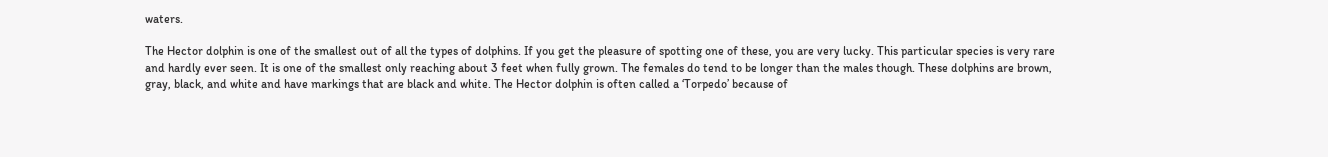waters.

The Hector dolphin is one of the smallest out of all the types of dolphins. If you get the pleasure of spotting one of these, you are very lucky. This particular species is very rare and hardly ever seen. It is one of the smallest only reaching about 3 feet when fully grown. The females do tend to be longer than the males though. These dolphins are brown, gray, black, and white and have markings that are black and white. The Hector dolphin is often called a ‘Torpedo’ because of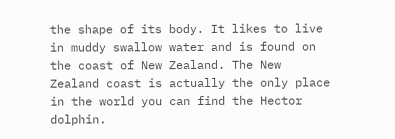the shape of its body. It likes to live in muddy swallow water and is found on the coast of New Zealand. The New Zealand coast is actually the only place in the world you can find the Hector dolphin.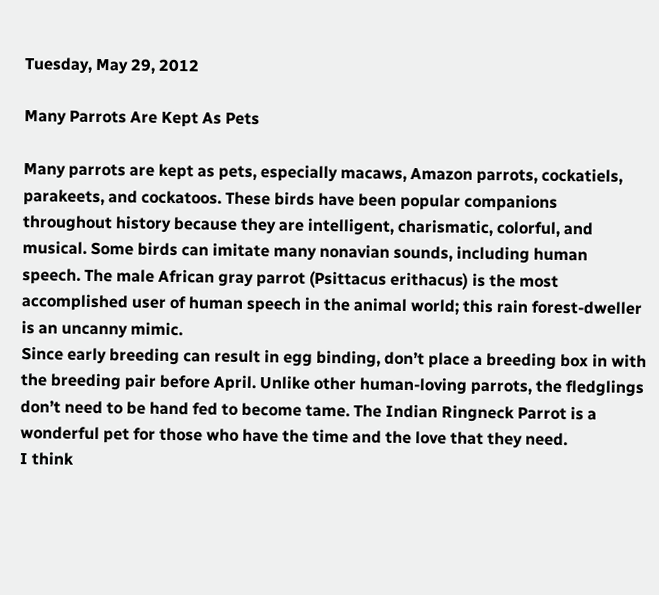Tuesday, May 29, 2012

Many Parrots Are Kept As Pets

Many parrots are kept as pets, especially macaws, Amazon parrots, cockatiels, parakeets, and cockatoos. These birds have been popular companions throughout history because they are intelligent, charismatic, colorful, and musical. Some birds can imitate many nonavian sounds, including human speech. The male African gray parrot (Psittacus erithacus) is the most accomplished user of human speech in the animal world; this rain forest-dweller is an uncanny mimic.
Since early breeding can result in egg binding, don’t place a breeding box in with the breeding pair before April. Unlike other human-loving parrots, the fledglings don’t need to be hand fed to become tame. The Indian Ringneck Parrot is a wonderful pet for those who have the time and the love that they need.
I think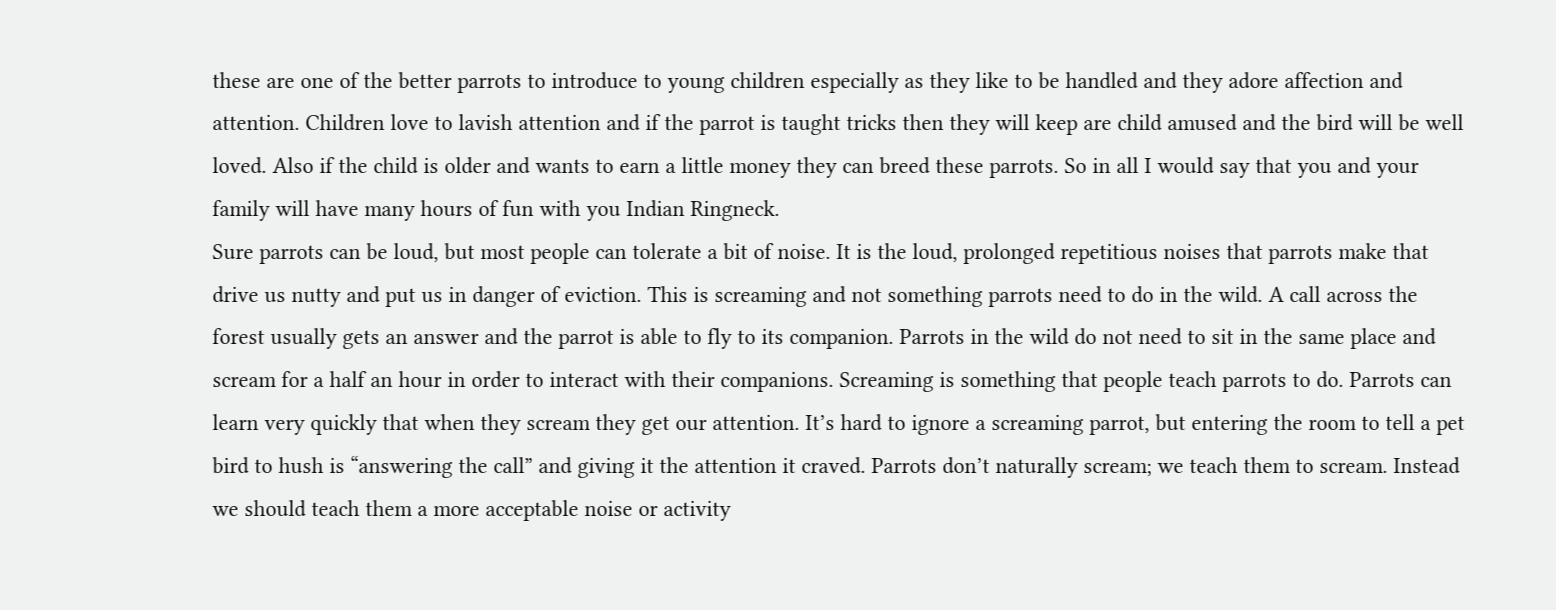these are one of the better parrots to introduce to young children especially as they like to be handled and they adore affection and attention. Children love to lavish attention and if the parrot is taught tricks then they will keep are child amused and the bird will be well loved. Also if the child is older and wants to earn a little money they can breed these parrots. So in all I would say that you and your family will have many hours of fun with you Indian Ringneck.
Sure parrots can be loud, but most people can tolerate a bit of noise. It is the loud, prolonged repetitious noises that parrots make that drive us nutty and put us in danger of eviction. This is screaming and not something parrots need to do in the wild. A call across the forest usually gets an answer and the parrot is able to fly to its companion. Parrots in the wild do not need to sit in the same place and scream for a half an hour in order to interact with their companions. Screaming is something that people teach parrots to do. Parrots can learn very quickly that when they scream they get our attention. It’s hard to ignore a screaming parrot, but entering the room to tell a pet bird to hush is “answering the call” and giving it the attention it craved. Parrots don’t naturally scream; we teach them to scream. Instead we should teach them a more acceptable noise or activity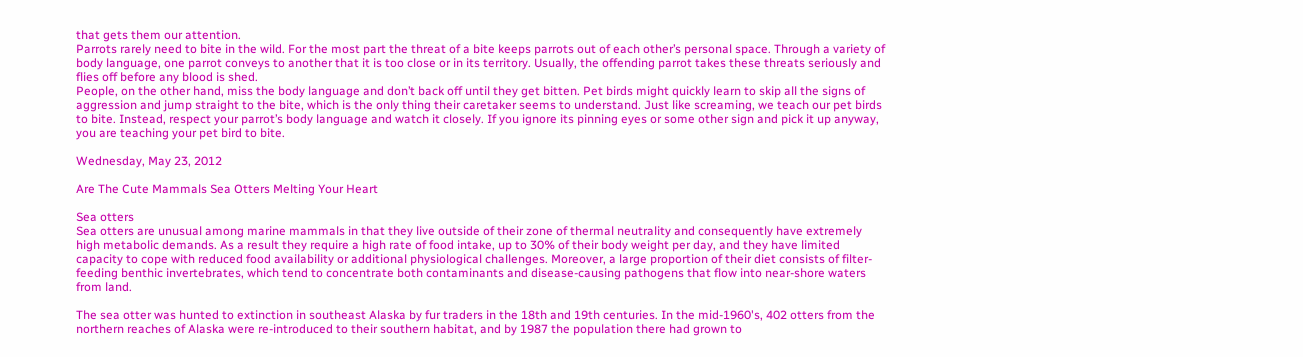that gets them our attention.
Parrots rarely need to bite in the wild. For the most part the threat of a bite keeps parrots out of each other’s personal space. Through a variety of body language, one parrot conveys to another that it is too close or in its territory. Usually, the offending parrot takes these threats seriously and flies off before any blood is shed.
People, on the other hand, miss the body language and don’t back off until they get bitten. Pet birds might quickly learn to skip all the signs of aggression and jump straight to the bite, which is the only thing their caretaker seems to understand. Just like screaming, we teach our pet birds to bite. Instead, respect your parrot’s body language and watch it closely. If you ignore its pinning eyes or some other sign and pick it up anyway, you are teaching your pet bird to bite.

Wednesday, May 23, 2012

Are The Cute Mammals Sea Otters Melting Your Heart

Sea otters
Sea otters are unusual among marine mammals in that they live outside of their zone of thermal neutrality and consequently have extremely high metabolic demands. As a result they require a high rate of food intake, up to 30% of their body weight per day, and they have limited capacity to cope with reduced food availability or additional physiological challenges. Moreover, a large proportion of their diet consists of filter-feeding benthic invertebrates, which tend to concentrate both contaminants and disease-causing pathogens that flow into near-shore waters from land.

The sea otter was hunted to extinction in southeast Alaska by fur traders in the 18th and 19th centuries. In the mid-1960's, 402 otters from the northern reaches of Alaska were re-introduced to their southern habitat, and by 1987 the population there had grown to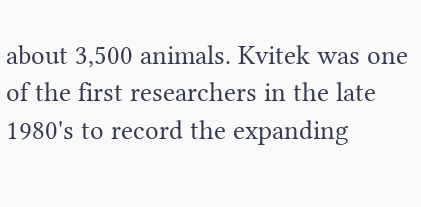about 3,500 animals. Kvitek was one of the first researchers in the late 1980's to record the expanding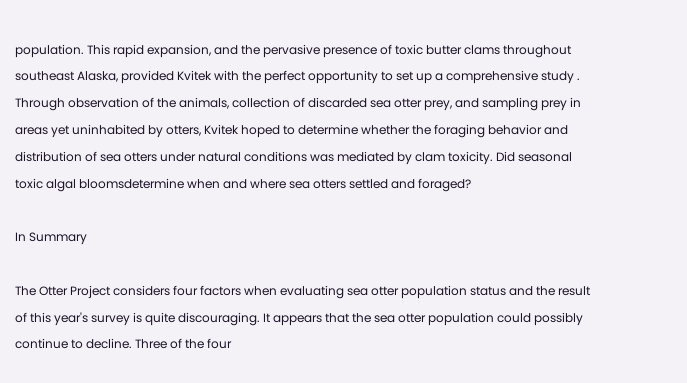population. This rapid expansion, and the pervasive presence of toxic butter clams throughout southeast Alaska, provided Kvitek with the perfect opportunity to set up a comprehensive study . Through observation of the animals, collection of discarded sea otter prey, and sampling prey in areas yet uninhabited by otters, Kvitek hoped to determine whether the foraging behavior and distribution of sea otters under natural conditions was mediated by clam toxicity. Did seasonal toxic algal bloomsdetermine when and where sea otters settled and foraged?

In Summary

The Otter Project considers four factors when evaluating sea otter population status and the result of this year's survey is quite discouraging. It appears that the sea otter population could possibly continue to decline. Three of the four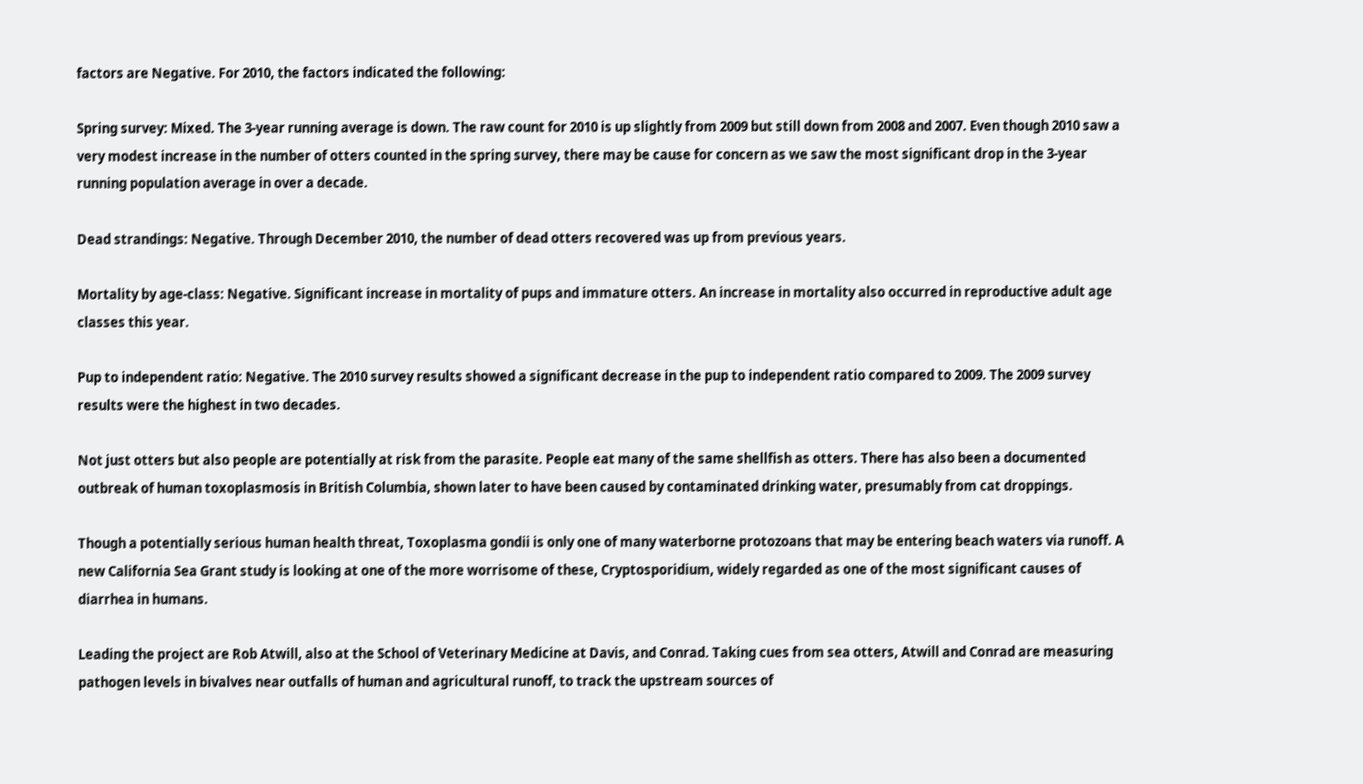factors are Negative. For 2010, the factors indicated the following:

Spring survey: Mixed. The 3-year running average is down. The raw count for 2010 is up slightly from 2009 but still down from 2008 and 2007. Even though 2010 saw a very modest increase in the number of otters counted in the spring survey, there may be cause for concern as we saw the most significant drop in the 3-year running population average in over a decade.

Dead strandings: Negative. Through December 2010, the number of dead otters recovered was up from previous years.

Mortality by age-class: Negative. Significant increase in mortality of pups and immature otters. An increase in mortality also occurred in reproductive adult age classes this year.

Pup to independent ratio: Negative. The 2010 survey results showed a significant decrease in the pup to independent ratio compared to 2009. The 2009 survey results were the highest in two decades.

Not just otters but also people are potentially at risk from the parasite. People eat many of the same shellfish as otters. There has also been a documented outbreak of human toxoplasmosis in British Columbia, shown later to have been caused by contaminated drinking water, presumably from cat droppings.

Though a potentially serious human health threat, Toxoplasma gondii is only one of many waterborne protozoans that may be entering beach waters via runoff. A new California Sea Grant study is looking at one of the more worrisome of these, Cryptosporidium, widely regarded as one of the most significant causes of diarrhea in humans.

Leading the project are Rob Atwill, also at the School of Veterinary Medicine at Davis, and Conrad. Taking cues from sea otters, Atwill and Conrad are measuring pathogen levels in bivalves near outfalls of human and agricultural runoff, to track the upstream sources of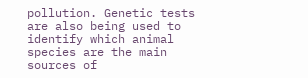pollution. Genetic tests are also being used to identify which animal species are the main sources of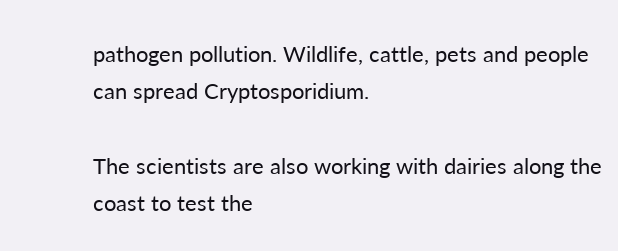pathogen pollution. Wildlife, cattle, pets and people can spread Cryptosporidium.

The scientists are also working with dairies along the coast to test the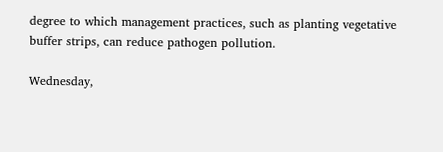degree to which management practices, such as planting vegetative buffer strips, can reduce pathogen pollution.

Wednesday,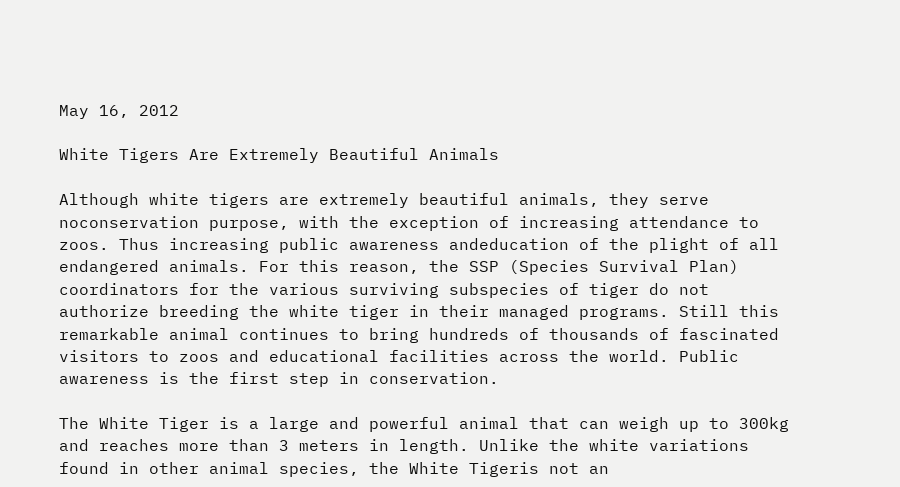May 16, 2012

White Tigers Are Extremely Beautiful Animals

Although white tigers are extremely beautiful animals, they serve noconservation purpose, with the exception of increasing attendance to zoos. Thus increasing public awareness andeducation of the plight of all endangered animals. For this reason, the SSP (Species Survival Plan) coordinators for the various surviving subspecies of tiger do not authorize breeding the white tiger in their managed programs. Still this remarkable animal continues to bring hundreds of thousands of fascinated visitors to zoos and educational facilities across the world. Public awareness is the first step in conservation.

The White Tiger is a large and powerful animal that can weigh up to 300kg and reaches more than 3 meters in length. Unlike the white variations found in other animal species, the White Tigeris not an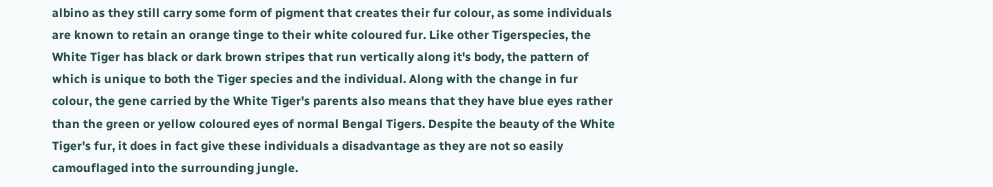albino as they still carry some form of pigment that creates their fur colour, as some individuals are known to retain an orange tinge to their white coloured fur. Like other Tigerspecies, the White Tiger has black or dark brown stripes that run vertically along it's body, the pattern of which is unique to both the Tiger species and the individual. Along with the change in fur colour, the gene carried by the White Tiger's parents also means that they have blue eyes rather than the green or yellow coloured eyes of normal Bengal Tigers. Despite the beauty of the White Tiger's fur, it does in fact give these individuals a disadvantage as they are not so easily camouflaged into the surrounding jungle.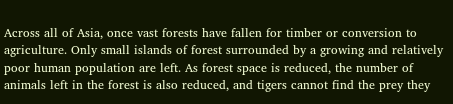Across all of Asia, once vast forests have fallen for timber or conversion to agriculture. Only small islands of forest surrounded by a growing and relatively poor human population are left. As forest space is reduced, the number of animals left in the forest is also reduced, and tigers cannot find the prey they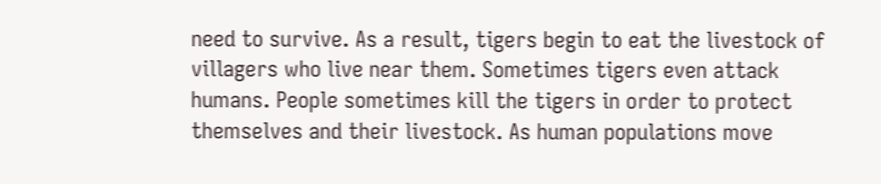need to survive. As a result, tigers begin to eat the livestock of villagers who live near them. Sometimes tigers even attack humans. People sometimes kill the tigers in order to protect themselves and their livestock. As human populations move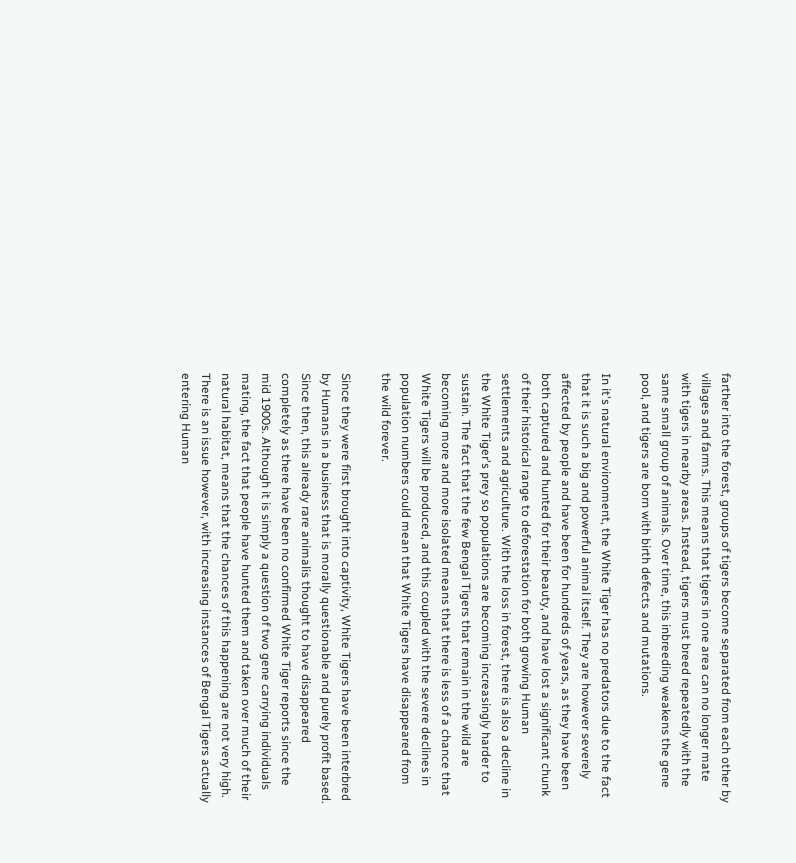farther into the forest, groups of tigers become separated from each other by villages and farms. This means that tigers in one area can no longer mate with tigers in nearby areas. Instead, tigers must breed repeatedly with the same small group of animals. Over time, this inbreeding weakens the gene pool, and tigers are born with birth defects and mutations.

In it's natural environment, the White Tiger has no predators due to the fact that it is such a big and powerful animal itself. They are however severely affected by people and have been for hundreds of years, as they have been both captured and hunted for their beauty, and have lost a significant chunk of their historical range to deforestation for both growing Human settlements and agriculture. With the loss in forest, there is also a decline in the White Tiger's prey so populations are becoming increasingly harder to sustain. The fact that the few Bengal Tigers that remain in the wild are becoming more and more isolated means that there is less of a chance that White Tigers will be produced, and this coupled with the severe declines in population numbers could mean that White Tigers have disappeared from the wild forever.

Since they were first brought into captivity, White Tigers have been interbred by Humans in a business that is morally questionable and purely profit based. Since then, this already rare animalis thought to have disappeared completely as there have been no confirmed White Tiger reports since the mid 1900s. Although it is simply a question of two gene carrying individuals mating, the fact that people have hunted them and taken over much of their natural habitat, means that the chances of this happening are not very high. There is an issue however, with increasing instances of Bengal Tigers actually entering Human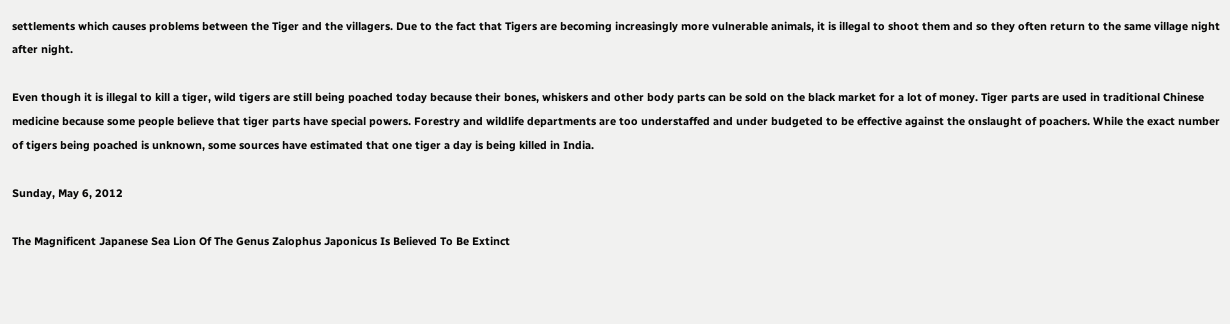settlements which causes problems between the Tiger and the villagers. Due to the fact that Tigers are becoming increasingly more vulnerable animals, it is illegal to shoot them and so they often return to the same village night after night.

Even though it is illegal to kill a tiger, wild tigers are still being poached today because their bones, whiskers and other body parts can be sold on the black market for a lot of money. Tiger parts are used in traditional Chinese medicine because some people believe that tiger parts have special powers. Forestry and wildlife departments are too understaffed and under budgeted to be effective against the onslaught of poachers. While the exact number of tigers being poached is unknown, some sources have estimated that one tiger a day is being killed in India.

Sunday, May 6, 2012

The Magnificent Japanese Sea Lion Of The Genus Zalophus Japonicus Is Believed To Be Extinct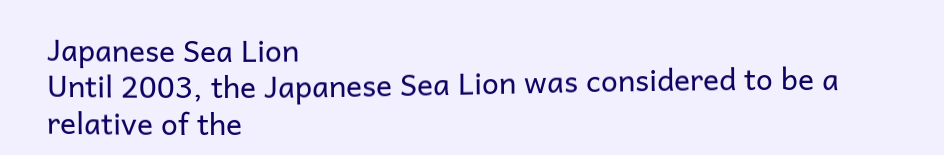Japanese Sea Lion
Until 2003, the Japanese Sea Lion was considered to be a relative of the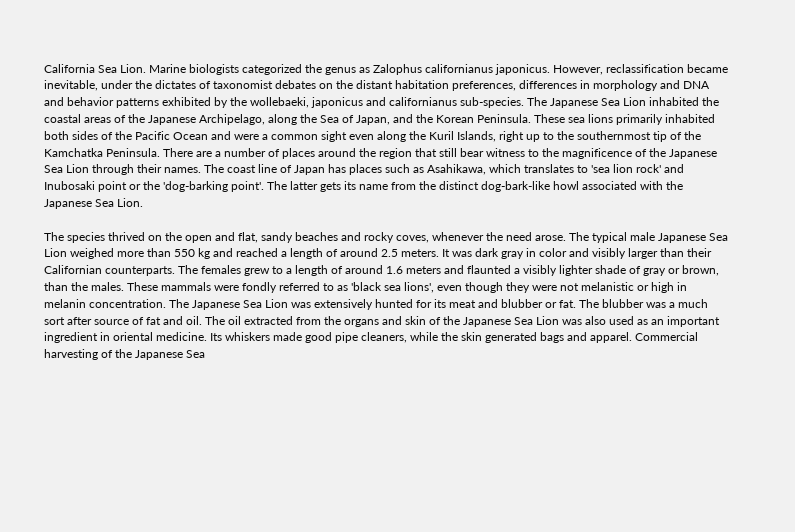California Sea Lion. Marine biologists categorized the genus as Zalophus californianus japonicus. However, reclassification became inevitable, under the dictates of taxonomist debates on the distant habitation preferences, differences in morphology and DNA and behavior patterns exhibited by the wollebaeki, japonicus and californianus sub-species. The Japanese Sea Lion inhabited the coastal areas of the Japanese Archipelago, along the Sea of Japan, and the Korean Peninsula. These sea lions primarily inhabited both sides of the Pacific Ocean and were a common sight even along the Kuril Islands, right up to the southernmost tip of the Kamchatka Peninsula. There are a number of places around the region that still bear witness to the magnificence of the Japanese Sea Lion through their names. The coast line of Japan has places such as Asahikawa, which translates to 'sea lion rock' and Inubosaki point or the 'dog-barking point'. The latter gets its name from the distinct dog-bark-like howl associated with the Japanese Sea Lion.

The species thrived on the open and flat, sandy beaches and rocky coves, whenever the need arose. The typical male Japanese Sea Lion weighed more than 550 kg and reached a length of around 2.5 meters. It was dark gray in color and visibly larger than their Californian counterparts. The females grew to a length of around 1.6 meters and flaunted a visibly lighter shade of gray or brown, than the males. These mammals were fondly referred to as 'black sea lions', even though they were not melanistic or high in melanin concentration. The Japanese Sea Lion was extensively hunted for its meat and blubber or fat. The blubber was a much sort after source of fat and oil. The oil extracted from the organs and skin of the Japanese Sea Lion was also used as an important ingredient in oriental medicine. Its whiskers made good pipe cleaners, while the skin generated bags and apparel. Commercial harvesting of the Japanese Sea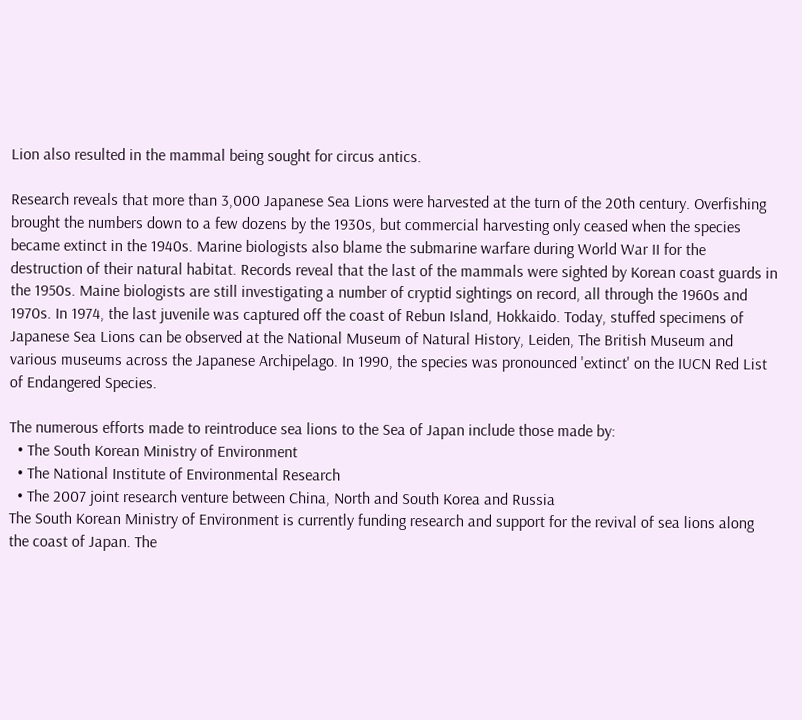Lion also resulted in the mammal being sought for circus antics.

Research reveals that more than 3,000 Japanese Sea Lions were harvested at the turn of the 20th century. Overfishing brought the numbers down to a few dozens by the 1930s, but commercial harvesting only ceased when the species became extinct in the 1940s. Marine biologists also blame the submarine warfare during World War II for the destruction of their natural habitat. Records reveal that the last of the mammals were sighted by Korean coast guards in the 1950s. Maine biologists are still investigating a number of cryptid sightings on record, all through the 1960s and 1970s. In 1974, the last juvenile was captured off the coast of Rebun Island, Hokkaido. Today, stuffed specimens of Japanese Sea Lions can be observed at the National Museum of Natural History, Leiden, The British Museum and various museums across the Japanese Archipelago. In 1990, the species was pronounced 'extinct' on the IUCN Red List of Endangered Species.

The numerous efforts made to reintroduce sea lions to the Sea of Japan include those made by:
  • The South Korean Ministry of Environment
  • The National Institute of Environmental Research
  • The 2007 joint research venture between China, North and South Korea and Russia
The South Korean Ministry of Environment is currently funding research and support for the revival of sea lions along the coast of Japan. The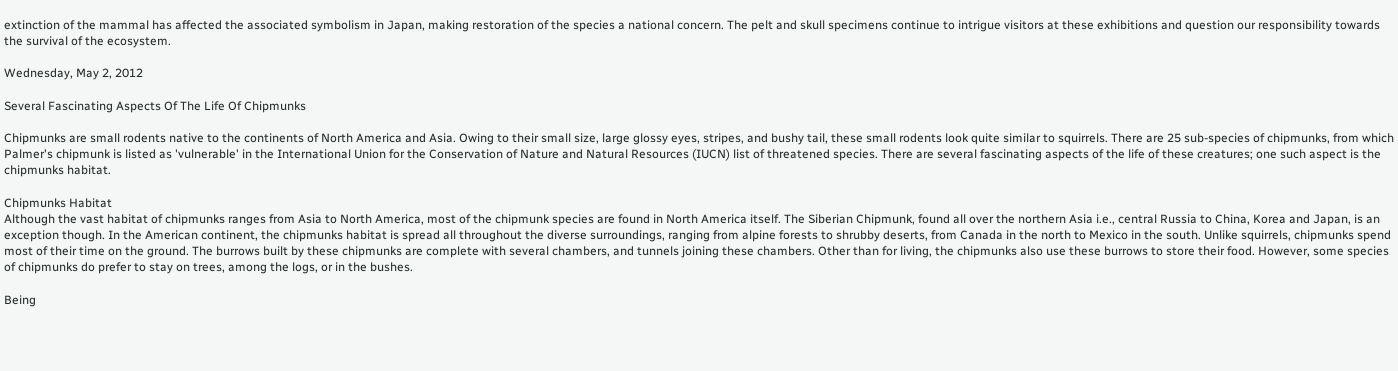extinction of the mammal has affected the associated symbolism in Japan, making restoration of the species a national concern. The pelt and skull specimens continue to intrigue visitors at these exhibitions and question our responsibility towards the survival of the ecosystem.

Wednesday, May 2, 2012

Several Fascinating Aspects Of The Life Of Chipmunks

Chipmunks are small rodents native to the continents of North America and Asia. Owing to their small size, large glossy eyes, stripes, and bushy tail, these small rodents look quite similar to squirrels. There are 25 sub-species of chipmunks, from which Palmer's chipmunk is listed as 'vulnerable' in the International Union for the Conservation of Nature and Natural Resources (IUCN) list of threatened species. There are several fascinating aspects of the life of these creatures; one such aspect is the chipmunks habitat.

Chipmunks Habitat
Although the vast habitat of chipmunks ranges from Asia to North America, most of the chipmunk species are found in North America itself. The Siberian Chipmunk, found all over the northern Asia i.e., central Russia to China, Korea and Japan, is an exception though. In the American continent, the chipmunks habitat is spread all throughout the diverse surroundings, ranging from alpine forests to shrubby deserts, from Canada in the north to Mexico in the south. Unlike squirrels, chipmunks spend most of their time on the ground. The burrows built by these chipmunks are complete with several chambers, and tunnels joining these chambers. Other than for living, the chipmunks also use these burrows to store their food. However, some species of chipmunks do prefer to stay on trees, among the logs, or in the bushes.

Being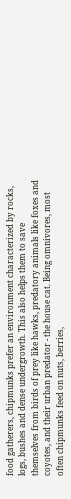food gatherers, chipmunks prefer an environment characterized by rocks, logs, bushes and dense undergrowth. This also helps them to save themselves from birds of prey like hawks, predatory animals like foxes and coyotes, and their urban predator - the house cat. Being omnivores, most often chipmunks feed on nuts, berries,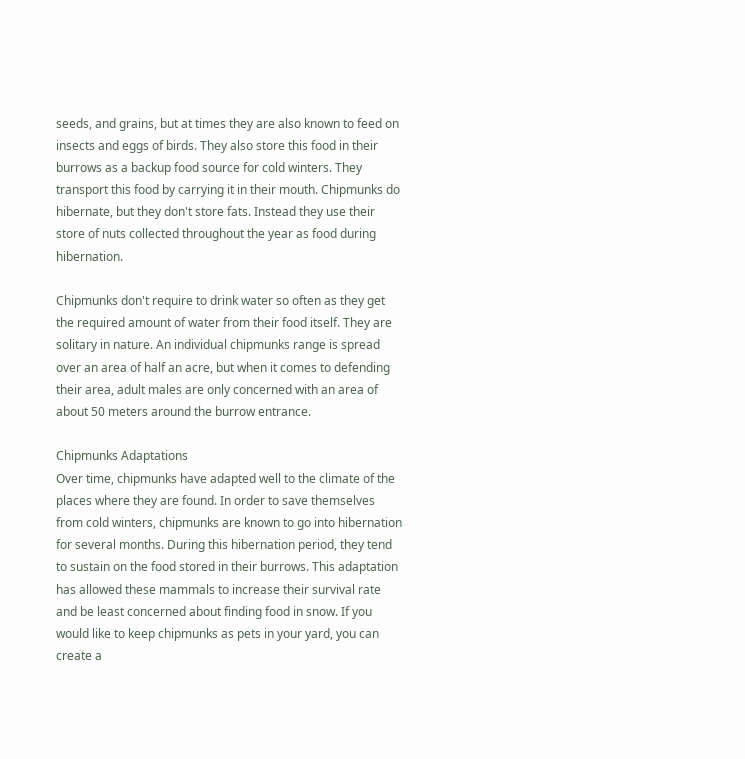seeds, and grains, but at times they are also known to feed on insects and eggs of birds. They also store this food in their burrows as a backup food source for cold winters. They transport this food by carrying it in their mouth. Chipmunks do hibernate, but they don't store fats. Instead they use their store of nuts collected throughout the year as food during hibernation.

Chipmunks don't require to drink water so often as they get the required amount of water from their food itself. They are solitary in nature. An individual chipmunks range is spread over an area of half an acre, but when it comes to defending their area, adult males are only concerned with an area of about 50 meters around the burrow entrance.

Chipmunks Adaptations
Over time, chipmunks have adapted well to the climate of the places where they are found. In order to save themselves from cold winters, chipmunks are known to go into hibernation for several months. During this hibernation period, they tend to sustain on the food stored in their burrows. This adaptation has allowed these mammals to increase their survival rate and be least concerned about finding food in snow. If you would like to keep chipmunks as pets in your yard, you can create a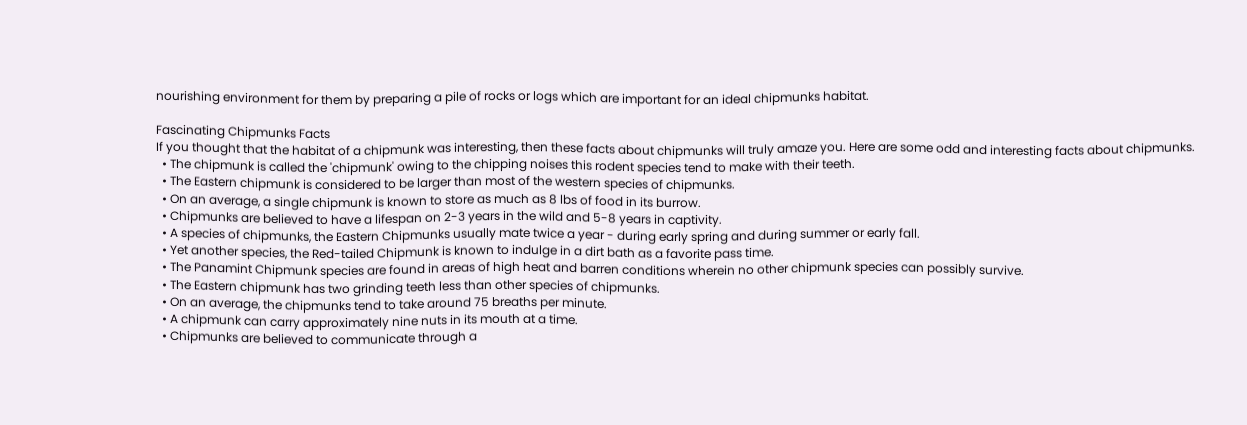nourishing environment for them by preparing a pile of rocks or logs which are important for an ideal chipmunks habitat.

Fascinating Chipmunks Facts
If you thought that the habitat of a chipmunk was interesting, then these facts about chipmunks will truly amaze you. Here are some odd and interesting facts about chipmunks.
  • The chipmunk is called the 'chipmunk' owing to the chipping noises this rodent species tend to make with their teeth.
  • The Eastern chipmunk is considered to be larger than most of the western species of chipmunks.
  • On an average, a single chipmunk is known to store as much as 8 lbs of food in its burrow.
  • Chipmunks are believed to have a lifespan on 2-3 years in the wild and 5-8 years in captivity.
  • A species of chipmunks, the Eastern Chipmunks usually mate twice a year - during early spring and during summer or early fall.
  • Yet another species, the Red-tailed Chipmunk is known to indulge in a dirt bath as a favorite pass time.
  • The Panamint Chipmunk species are found in areas of high heat and barren conditions wherein no other chipmunk species can possibly survive.
  • The Eastern chipmunk has two grinding teeth less than other species of chipmunks.
  • On an average, the chipmunks tend to take around 75 breaths per minute.
  • A chipmunk can carry approximately nine nuts in its mouth at a time.
  • Chipmunks are believed to communicate through a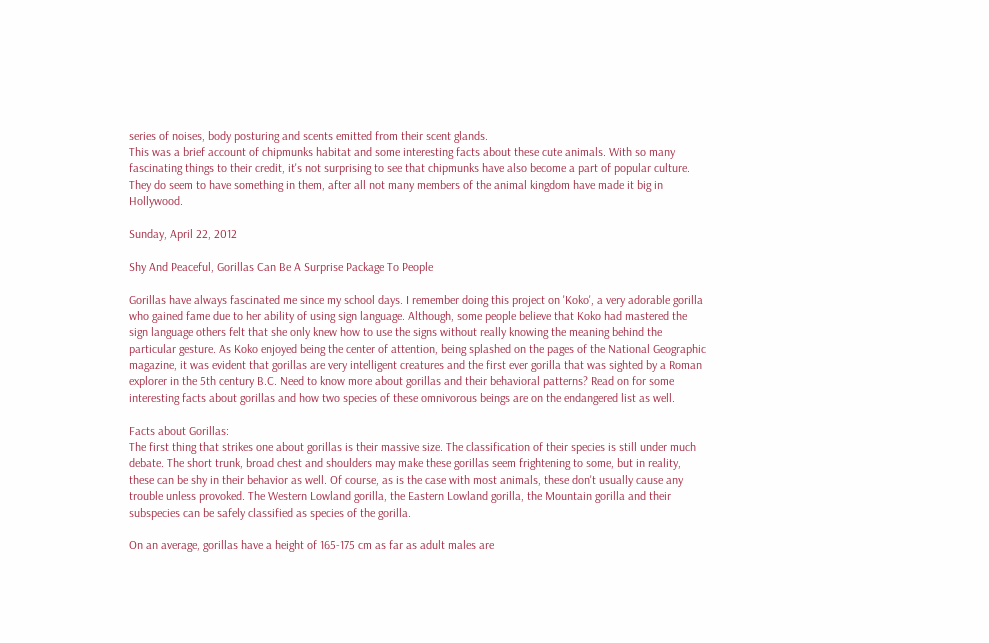series of noises, body posturing and scents emitted from their scent glands.
This was a brief account of chipmunks habitat and some interesting facts about these cute animals. With so many fascinating things to their credit, it's not surprising to see that chipmunks have also become a part of popular culture. They do seem to have something in them, after all not many members of the animal kingdom have made it big in Hollywood.

Sunday, April 22, 2012

Shy And Peaceful, Gorillas Can Be A Surprise Package To People

Gorillas have always fascinated me since my school days. I remember doing this project on 'Koko', a very adorable gorilla who gained fame due to her ability of using sign language. Although, some people believe that Koko had mastered the sign language others felt that she only knew how to use the signs without really knowing the meaning behind the particular gesture. As Koko enjoyed being the center of attention, being splashed on the pages of the National Geographic magazine, it was evident that gorillas are very intelligent creatures and the first ever gorilla that was sighted by a Roman explorer in the 5th century B.C. Need to know more about gorillas and their behavioral patterns? Read on for some interesting facts about gorillas and how two species of these omnivorous beings are on the endangered list as well.

Facts about Gorillas:
The first thing that strikes one about gorillas is their massive size. The classification of their species is still under much debate. The short trunk, broad chest and shoulders may make these gorillas seem frightening to some, but in reality, these can be shy in their behavior as well. Of course, as is the case with most animals, these don't usually cause any trouble unless provoked. The Western Lowland gorilla, the Eastern Lowland gorilla, the Mountain gorilla and their subspecies can be safely classified as species of the gorilla.

On an average, gorillas have a height of 165-175 cm as far as adult males are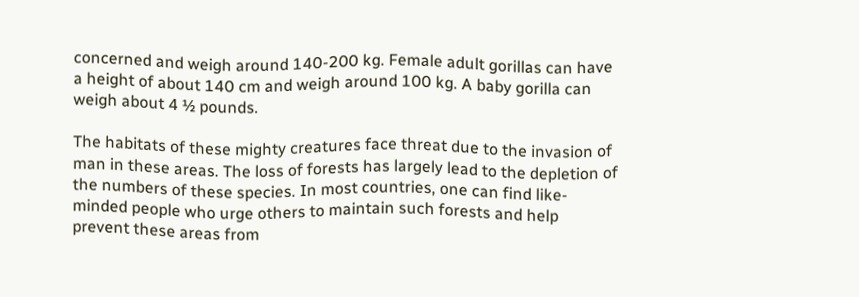concerned and weigh around 140-200 kg. Female adult gorillas can have a height of about 140 cm and weigh around 100 kg. A baby gorilla can weigh about 4 ½ pounds.

The habitats of these mighty creatures face threat due to the invasion of man in these areas. The loss of forests has largely lead to the depletion of the numbers of these species. In most countries, one can find like-minded people who urge others to maintain such forests and help prevent these areas from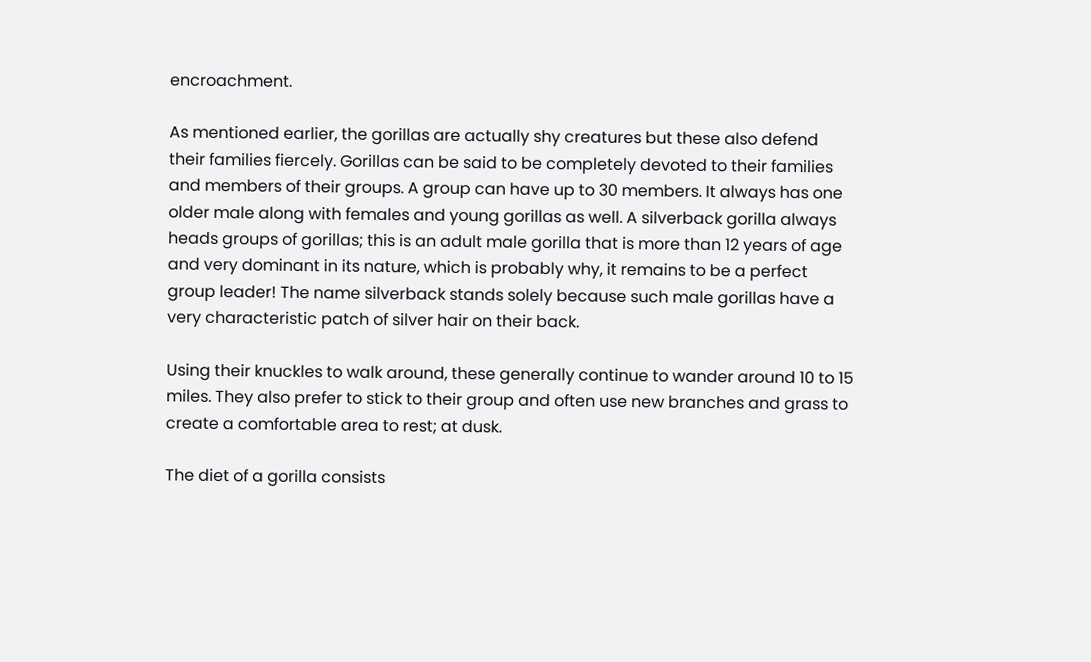encroachment.

As mentioned earlier, the gorillas are actually shy creatures but these also defend their families fiercely. Gorillas can be said to be completely devoted to their families and members of their groups. A group can have up to 30 members. It always has one older male along with females and young gorillas as well. A silverback gorilla always heads groups of gorillas; this is an adult male gorilla that is more than 12 years of age and very dominant in its nature, which is probably why, it remains to be a perfect group leader! The name silverback stands solely because such male gorillas have a very characteristic patch of silver hair on their back.

Using their knuckles to walk around, these generally continue to wander around 10 to 15 miles. They also prefer to stick to their group and often use new branches and grass to create a comfortable area to rest; at dusk.

The diet of a gorilla consists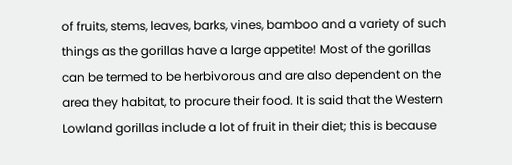of fruits, stems, leaves, barks, vines, bamboo and a variety of such things as the gorillas have a large appetite! Most of the gorillas can be termed to be herbivorous and are also dependent on the area they habitat, to procure their food. It is said that the Western Lowland gorillas include a lot of fruit in their diet; this is because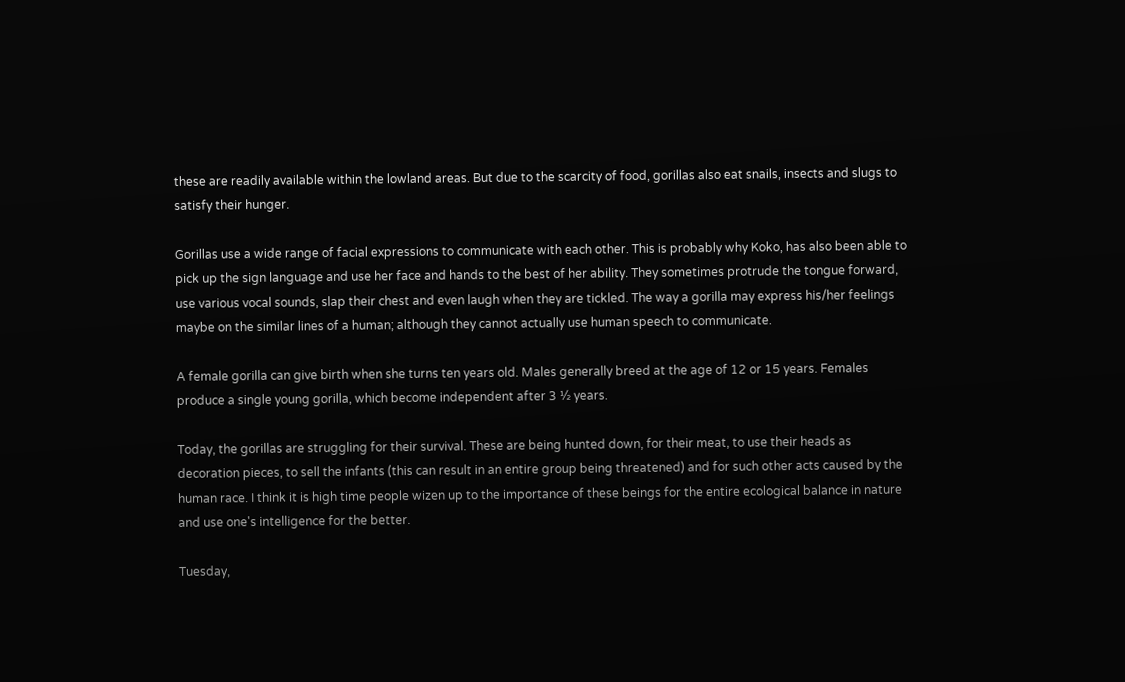these are readily available within the lowland areas. But due to the scarcity of food, gorillas also eat snails, insects and slugs to satisfy their hunger.

Gorillas use a wide range of facial expressions to communicate with each other. This is probably why Koko, has also been able to pick up the sign language and use her face and hands to the best of her ability. They sometimes protrude the tongue forward, use various vocal sounds, slap their chest and even laugh when they are tickled. The way a gorilla may express his/her feelings maybe on the similar lines of a human; although they cannot actually use human speech to communicate.

A female gorilla can give birth when she turns ten years old. Males generally breed at the age of 12 or 15 years. Females produce a single young gorilla, which become independent after 3 ½ years.

Today, the gorillas are struggling for their survival. These are being hunted down, for their meat, to use their heads as decoration pieces, to sell the infants (this can result in an entire group being threatened) and for such other acts caused by the human race. I think it is high time people wizen up to the importance of these beings for the entire ecological balance in nature and use one's intelligence for the better.

Tuesday,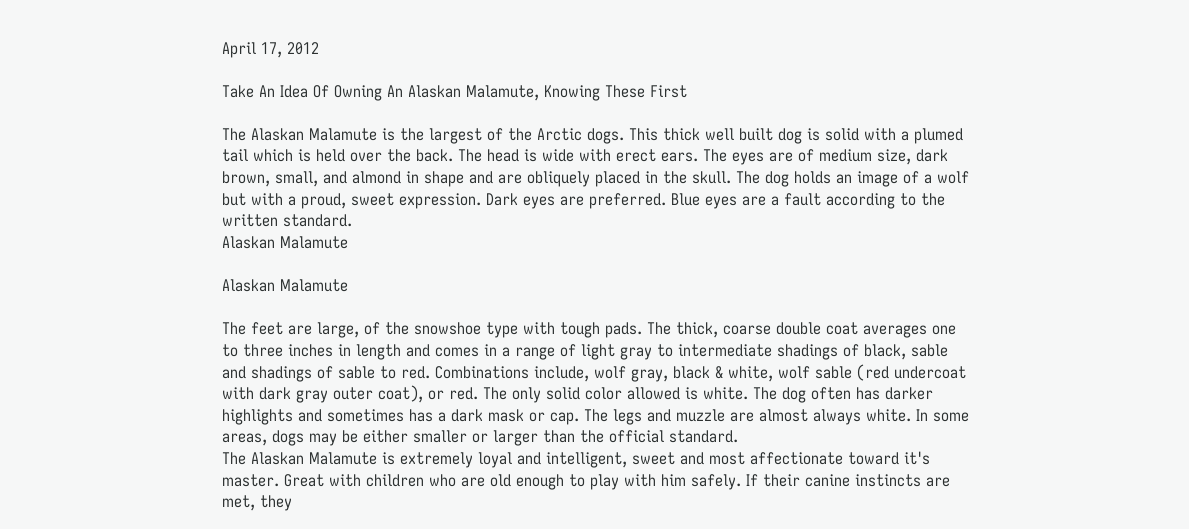April 17, 2012

Take An Idea Of Owning An Alaskan Malamute, Knowing These First

The Alaskan Malamute is the largest of the Arctic dogs. This thick well built dog is solid with a plumed tail which is held over the back. The head is wide with erect ears. The eyes are of medium size, dark brown, small, and almond in shape and are obliquely placed in the skull. The dog holds an image of a wolf but with a proud, sweet expression. Dark eyes are preferred. Blue eyes are a fault according to the written standard.
Alaskan Malamute

Alaskan Malamute

The feet are large, of the snowshoe type with tough pads. The thick, coarse double coat averages one to three inches in length and comes in a range of light gray to intermediate shadings of black, sable and shadings of sable to red. Combinations include, wolf gray, black & white, wolf sable (red undercoat with dark gray outer coat), or red. The only solid color allowed is white. The dog often has darker highlights and sometimes has a dark mask or cap. The legs and muzzle are almost always white. In some areas, dogs may be either smaller or larger than the official standard.
The Alaskan Malamute is extremely loyal and intelligent, sweet and most affectionate toward it's master. Great with children who are old enough to play with him safely. If their canine instincts are met, they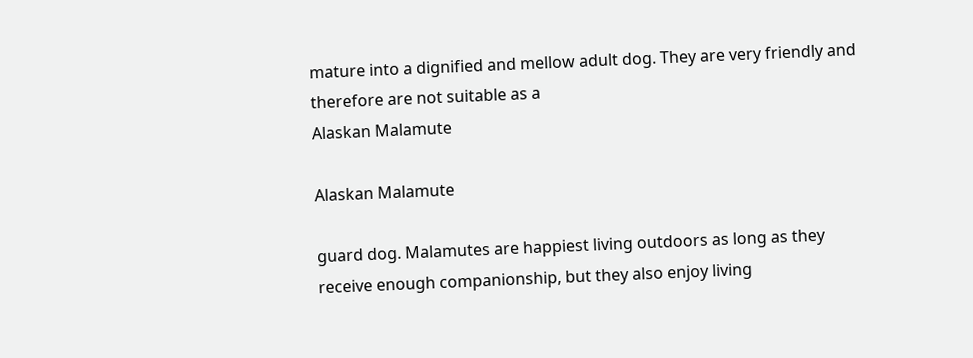mature into a dignified and mellow adult dog. They are very friendly and therefore are not suitable as a
Alaskan Malamute

Alaskan Malamute

guard dog. Malamutes are happiest living outdoors as long as they receive enough companionship, but they also enjoy living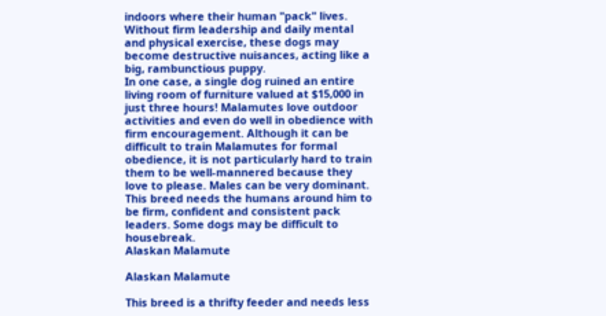indoors where their human "pack" lives. Without firm leadership and daily mental and physical exercise, these dogs may become destructive nuisances, acting like a big, rambunctious puppy.
In one case, a single dog ruined an entire living room of furniture valued at $15,000 in just three hours! Malamutes love outdoor activities and even do well in obedience with firm encouragement. Although it can be difficult to train Malamutes for formal obedience, it is not particularly hard to train them to be well-mannered because they love to please. Males can be very dominant. This breed needs the humans around him to be firm, confident and consistent pack leaders. Some dogs may be difficult to housebreak.
Alaskan Malamute

Alaskan Malamute

This breed is a thrifty feeder and needs less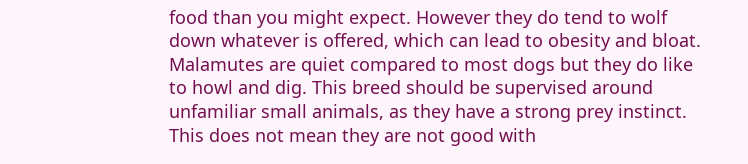food than you might expect. However they do tend to wolf down whatever is offered, which can lead to obesity and bloat. Malamutes are quiet compared to most dogs but they do like to howl and dig. This breed should be supervised around unfamiliar small animals, as they have a strong prey instinct. This does not mean they are not good with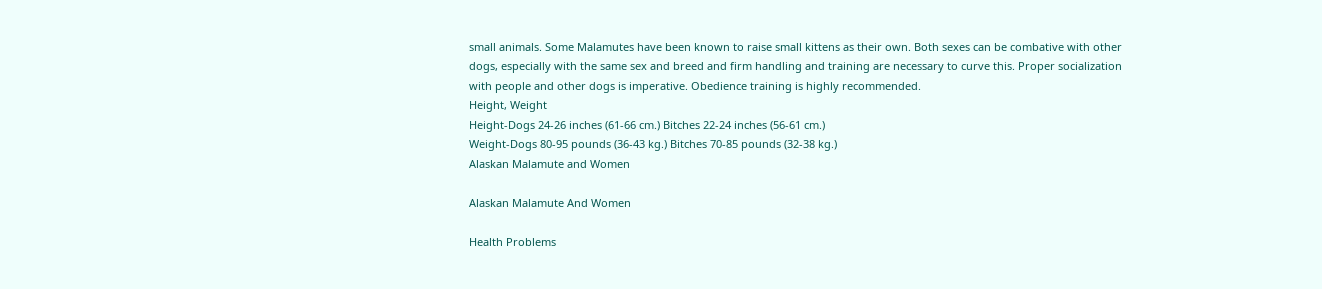small animals. Some Malamutes have been known to raise small kittens as their own. Both sexes can be combative with other dogs, especially with the same sex and breed and firm handling and training are necessary to curve this. Proper socialization with people and other dogs is imperative. Obedience training is highly recommended.
Height, Weight
Height-Dogs 24-26 inches (61-66 cm.) Bitches 22-24 inches (56-61 cm.)
Weight-Dogs 80-95 pounds (36-43 kg.) Bitches 70-85 pounds (32-38 kg.)
Alaskan Malamute and Women

Alaskan Malamute And Women

Health Problems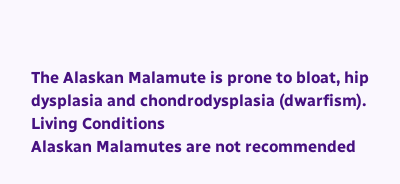The Alaskan Malamute is prone to bloat, hip dysplasia and chondrodysplasia (dwarfism).
Living Conditions
Alaskan Malamutes are not recommended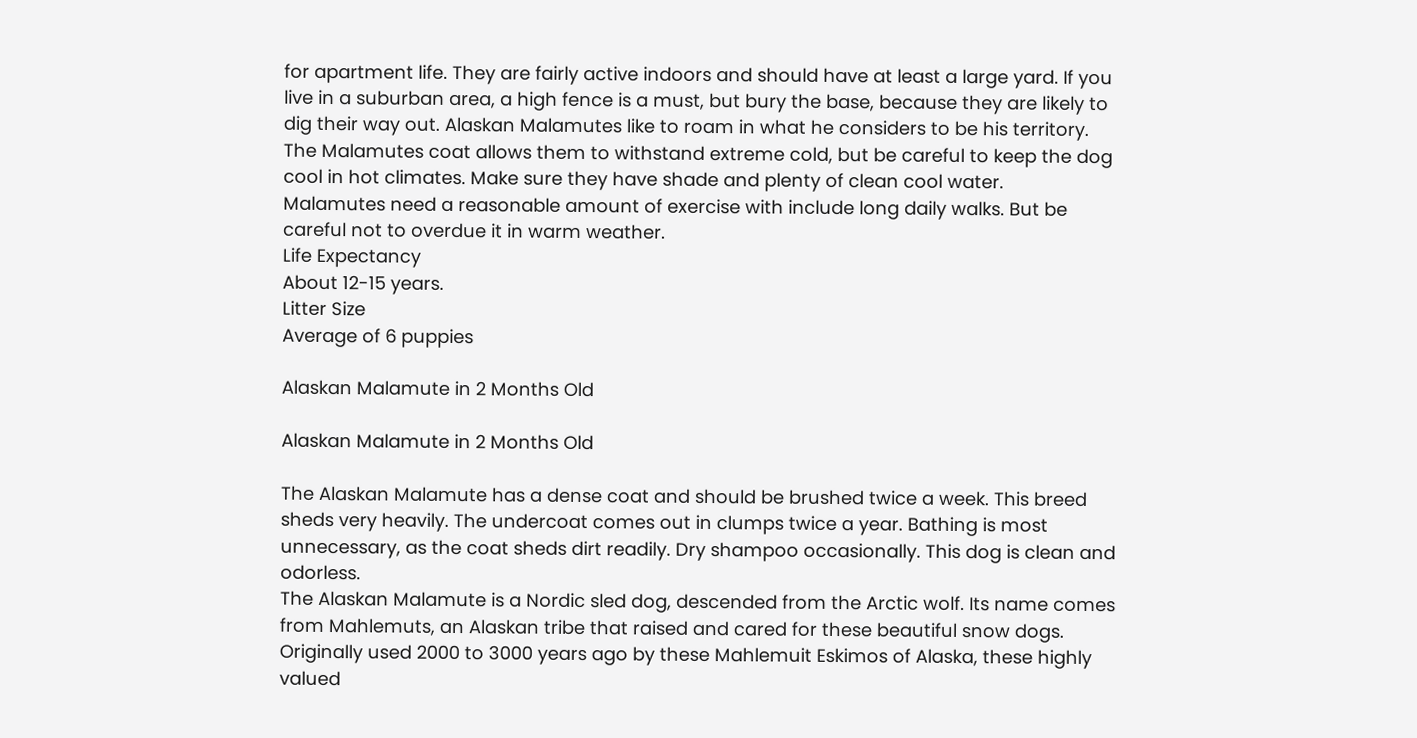for apartment life. They are fairly active indoors and should have at least a large yard. If you live in a suburban area, a high fence is a must, but bury the base, because they are likely to dig their way out. Alaskan Malamutes like to roam in what he considers to be his territory. The Malamutes coat allows them to withstand extreme cold, but be careful to keep the dog cool in hot climates. Make sure they have shade and plenty of clean cool water.
Malamutes need a reasonable amount of exercise with include long daily walks. But be careful not to overdue it in warm weather.
Life Expectancy
About 12-15 years.
Litter Size
Average of 6 puppies

Alaskan Malamute in 2 Months Old

Alaskan Malamute in 2 Months Old

The Alaskan Malamute has a dense coat and should be brushed twice a week. This breed sheds very heavily. The undercoat comes out in clumps twice a year. Bathing is most unnecessary, as the coat sheds dirt readily. Dry shampoo occasionally. This dog is clean and odorless.
The Alaskan Malamute is a Nordic sled dog, descended from the Arctic wolf. Its name comes from Mahlemuts, an Alaskan tribe that raised and cared for these beautiful snow dogs. Originally used 2000 to 3000 years ago by these Mahlemuit Eskimos of Alaska, these highly valued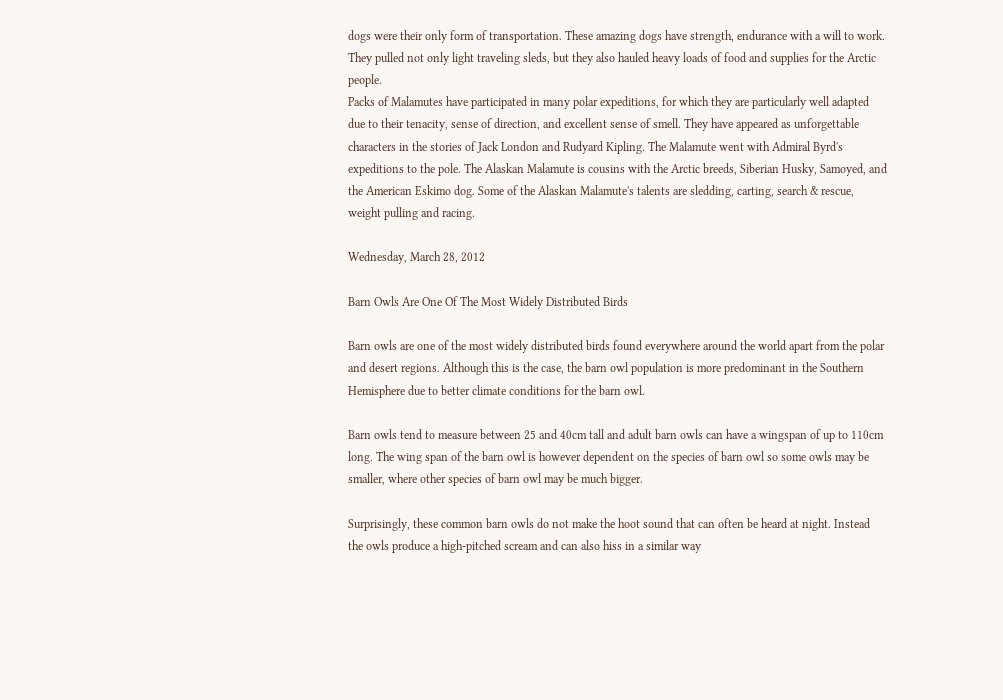dogs were their only form of transportation. These amazing dogs have strength, endurance with a will to work. They pulled not only light traveling sleds, but they also hauled heavy loads of food and supplies for the Arctic people.
Packs of Malamutes have participated in many polar expeditions, for which they are particularly well adapted due to their tenacity, sense of direction, and excellent sense of smell. They have appeared as unforgettable characters in the stories of Jack London and Rudyard Kipling. The Malamute went with Admiral Byrd's expeditions to the pole. The Alaskan Malamute is cousins with the Arctic breeds, Siberian Husky, Samoyed, and the American Eskimo dog. Some of the Alaskan Malamute's talents are sledding, carting, search & rescue, weight pulling and racing.

Wednesday, March 28, 2012

Barn Owls Are One Of The Most Widely Distributed Birds

Barn owls are one of the most widely distributed birds found everywhere around the world apart from the polar and desert regions. Although this is the case, the barn owl population is more predominant in the Southern Hemisphere due to better climate conditions for the barn owl.

Barn owls tend to measure between 25 and 40cm tall and adult barn owls can have a wingspan of up to 110cm long. The wing span of the barn owl is however dependent on the species of barn owl so some owls may be smaller, where other species of barn owl may be much bigger.

Surprisingly, these common barn owls do not make the hoot sound that can often be heard at night. Instead the owls produce a high-pitched scream and can also hiss in a similar way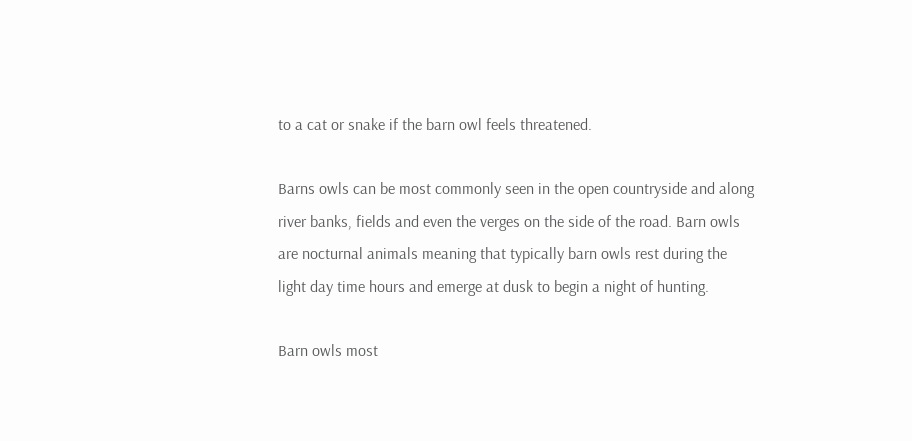to a cat or snake if the barn owl feels threatened.

Barns owls can be most commonly seen in the open countryside and along river banks, fields and even the verges on the side of the road. Barn owls are nocturnal animals meaning that typically barn owls rest during the light day time hours and emerge at dusk to begin a night of hunting.

Barn owls most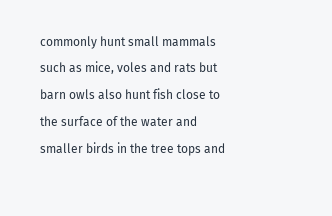commonly hunt small mammals such as mice, voles and rats but barn owls also hunt fish close to the surface of the water and smaller birds in the tree tops and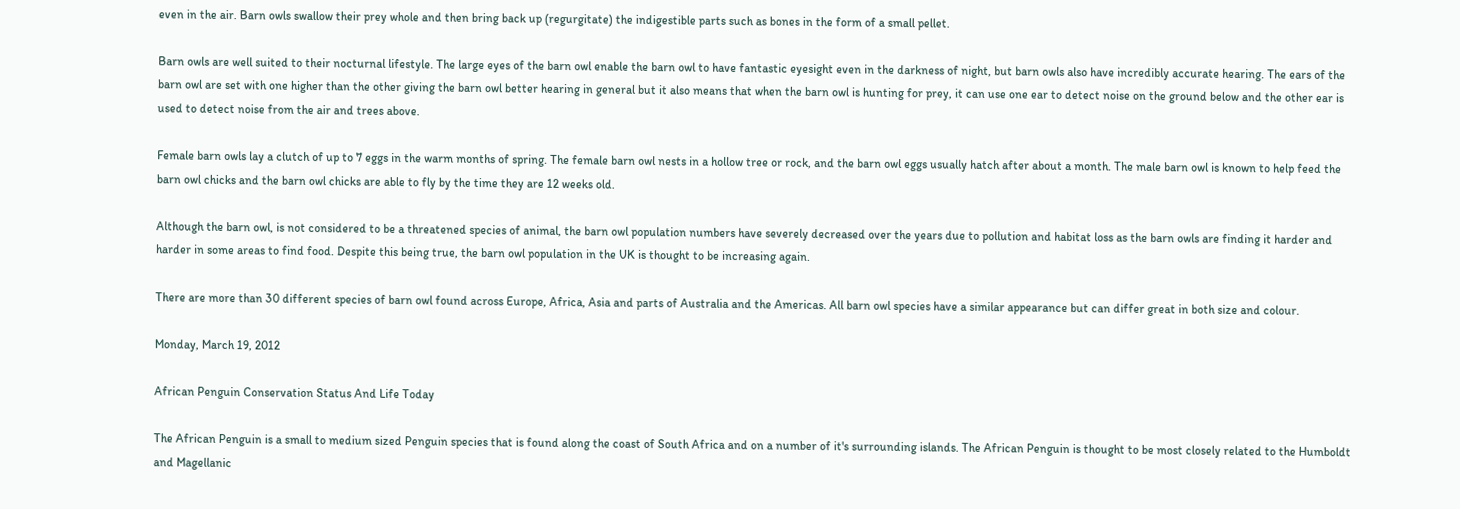even in the air. Barn owls swallow their prey whole and then bring back up (regurgitate) the indigestible parts such as bones in the form of a small pellet.

Barn owls are well suited to their nocturnal lifestyle. The large eyes of the barn owl enable the barn owl to have fantastic eyesight even in the darkness of night, but barn owls also have incredibly accurate hearing. The ears of the barn owl are set with one higher than the other giving the barn owl better hearing in general but it also means that when the barn owl is hunting for prey, it can use one ear to detect noise on the ground below and the other ear is used to detect noise from the air and trees above.

Female barn owls lay a clutch of up to 7 eggs in the warm months of spring. The female barn owl nests in a hollow tree or rock, and the barn owl eggs usually hatch after about a month. The male barn owl is known to help feed the barn owl chicks and the barn owl chicks are able to fly by the time they are 12 weeks old.

Although the barn owl, is not considered to be a threatened species of animal, the barn owl population numbers have severely decreased over the years due to pollution and habitat loss as the barn owls are finding it harder and harder in some areas to find food. Despite this being true, the barn owl population in the UK is thought to be increasing again.

There are more than 30 different species of barn owl found across Europe, Africa, Asia and parts of Australia and the Americas. All barn owl species have a similar appearance but can differ great in both size and colour.

Monday, March 19, 2012

African Penguin Conservation Status And Life Today

The African Penguin is a small to medium sized Penguin species that is found along the coast of South Africa and on a number of it's surrounding islands. The African Penguin is thought to be most closely related to the Humboldt and Magellanic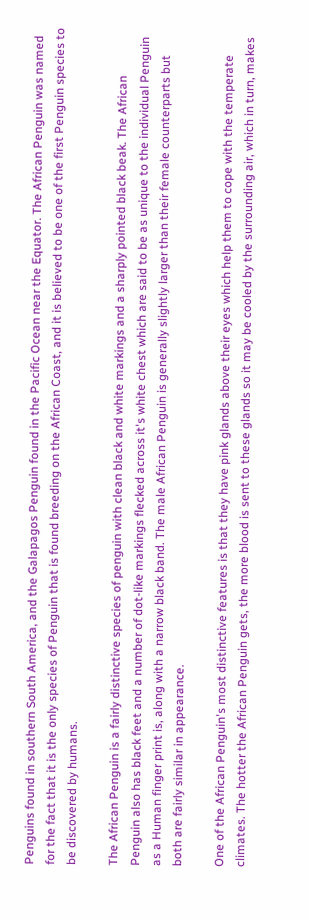Penguins found in southern South America, and the Galapagos Penguin found in the Pacific Ocean near the Equator. The African Penguin was named for the fact that it is the only species of Penguin that is found breeding on the African Coast, and it is believed to be one of the first Penguin species to be discovered by humans.

The African Penguin is a fairly distinctive species of penguin with clean black and white markings and a sharply pointed black beak. The African Penguin also has black feet and a number of dot-like markings flecked across it's white chest which are said to be as unique to the individual Penguin as a Human finger print is, along with a narrow black band. The male African Penguin is generally slightly larger than their female counterparts but both are fairly similar in appearance.

One of the African Penguin's most distinctive features is that they have pink glands above their eyes which help them to cope with the temperate climates. The hotter the African Penguin gets, the more blood is sent to these glands so it may be cooled by the surrounding air, which in turn, makes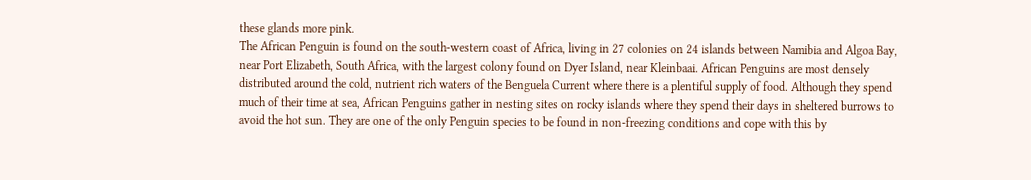these glands more pink.
The African Penguin is found on the south-western coast of Africa, living in 27 colonies on 24 islands between Namibia and Algoa Bay, near Port Elizabeth, South Africa, with the largest colony found on Dyer Island, near Kleinbaai. African Penguins are most densely distributed around the cold, nutrient rich waters of the Benguela Current where there is a plentiful supply of food. Although they spend much of their time at sea, African Penguins gather in nesting sites on rocky islands where they spend their days in sheltered burrows to avoid the hot sun. They are one of the only Penguin species to be found in non-freezing conditions and cope with this by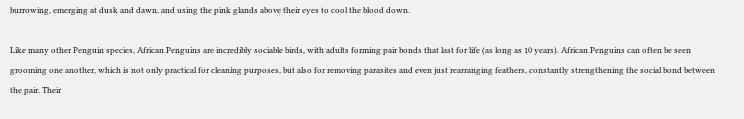burrowing, emerging at dusk and dawn, and using the pink glands above their eyes to cool the blood down.

Like many other Penguin species, African Penguins are incredibly sociable birds, with adults forming pair bonds that last for life (as long as 10 years). African Penguins can often be seen grooming one another, which is not only practical for cleaning purposes, but also for removing parasites and even just rearranging feathers, constantly strengthening the social bond between the pair. Their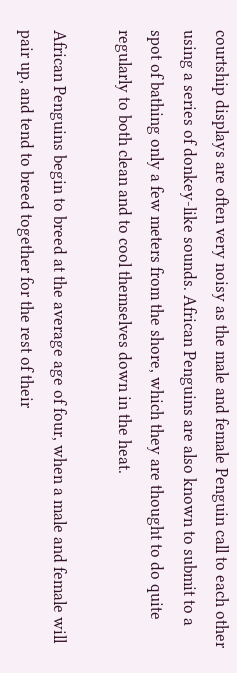courtship displays are often very noisy as the male and female Penguin call to each other using a series of donkey-like sounds. African Penguins are also known to submit to a spot of bathing only a few meters from the shore, which they are thought to do quite regularly to both clean and to cool themselves down in the heat.

African Penguins begin to breed at the average age of four, when a male and female will pair up, and tend to breed together for the rest of their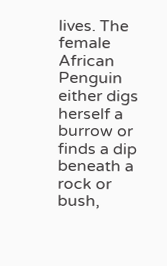lives. The female African Penguin either digs herself a burrow or finds a dip beneath a rock or bush,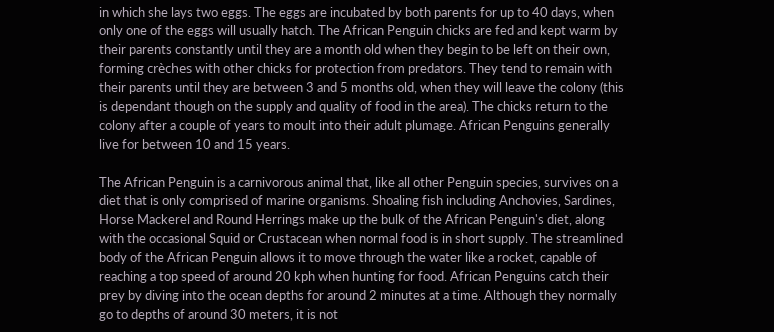in which she lays two eggs. The eggs are incubated by both parents for up to 40 days, when only one of the eggs will usually hatch. The African Penguin chicks are fed and kept warm by their parents constantly until they are a month old when they begin to be left on their own, forming crèches with other chicks for protection from predators. They tend to remain with their parents until they are between 3 and 5 months old, when they will leave the colony (this is dependant though on the supply and quality of food in the area). The chicks return to the colony after a couple of years to moult into their adult plumage. African Penguins generally live for between 10 and 15 years.

The African Penguin is a carnivorous animal that, like all other Penguin species, survives on a diet that is only comprised of marine organisms. Shoaling fish including Anchovies, Sardines, Horse Mackerel and Round Herrings make up the bulk of the African Penguin's diet, along with the occasional Squid or Crustacean when normal food is in short supply. The streamlined body of the African Penguin allows it to move through the water like a rocket, capable of reaching a top speed of around 20 kph when hunting for food. African Penguins catch their prey by diving into the ocean depths for around 2 minutes at a time. Although they normally go to depths of around 30 meters, it is not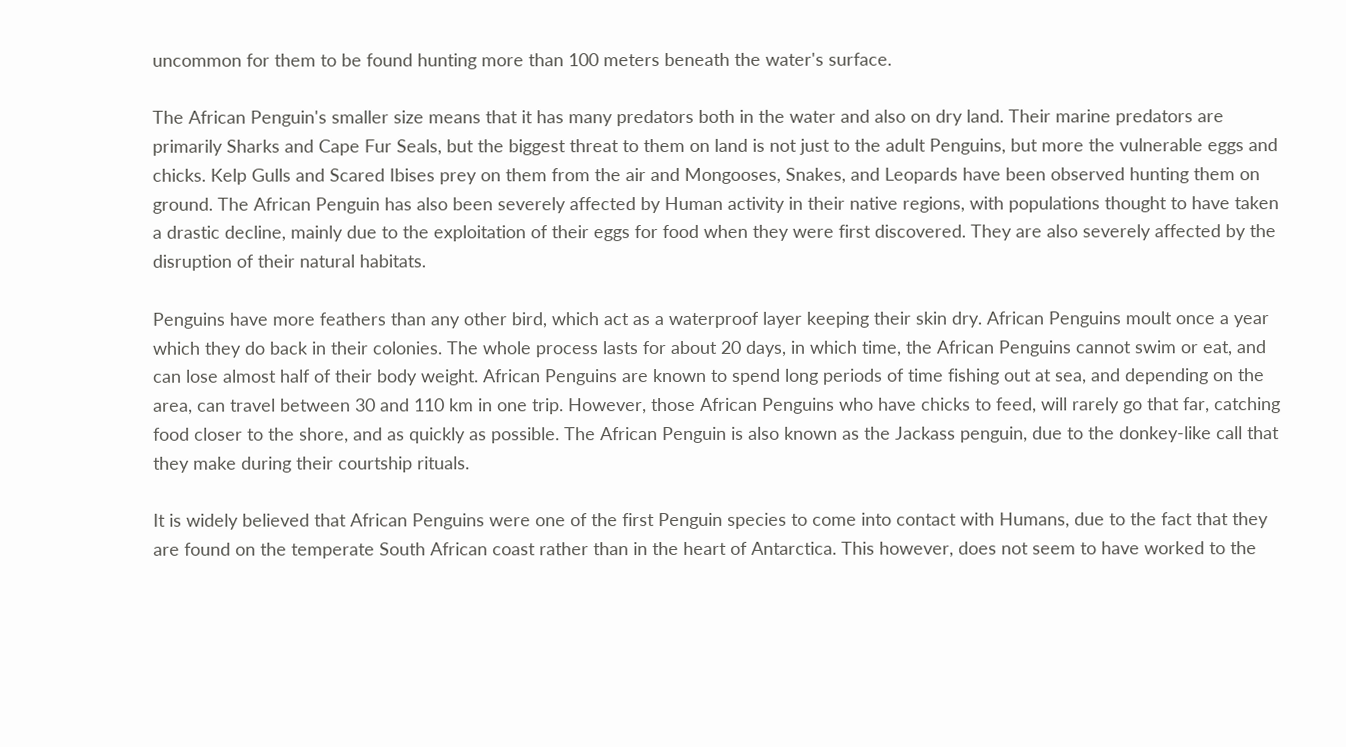uncommon for them to be found hunting more than 100 meters beneath the water's surface.

The African Penguin's smaller size means that it has many predators both in the water and also on dry land. Their marine predators are primarily Sharks and Cape Fur Seals, but the biggest threat to them on land is not just to the adult Penguins, but more the vulnerable eggs and chicks. Kelp Gulls and Scared Ibises prey on them from the air and Mongooses, Snakes, and Leopards have been observed hunting them on ground. The African Penguin has also been severely affected by Human activity in their native regions, with populations thought to have taken a drastic decline, mainly due to the exploitation of their eggs for food when they were first discovered. They are also severely affected by the disruption of their natural habitats.

Penguins have more feathers than any other bird, which act as a waterproof layer keeping their skin dry. African Penguins moult once a year which they do back in their colonies. The whole process lasts for about 20 days, in which time, the African Penguins cannot swim or eat, and can lose almost half of their body weight. African Penguins are known to spend long periods of time fishing out at sea, and depending on the area, can travel between 30 and 110 km in one trip. However, those African Penguins who have chicks to feed, will rarely go that far, catching food closer to the shore, and as quickly as possible. The African Penguin is also known as the Jackass penguin, due to the donkey-like call that they make during their courtship rituals.

It is widely believed that African Penguins were one of the first Penguin species to come into contact with Humans, due to the fact that they are found on the temperate South African coast rather than in the heart of Antarctica. This however, does not seem to have worked to the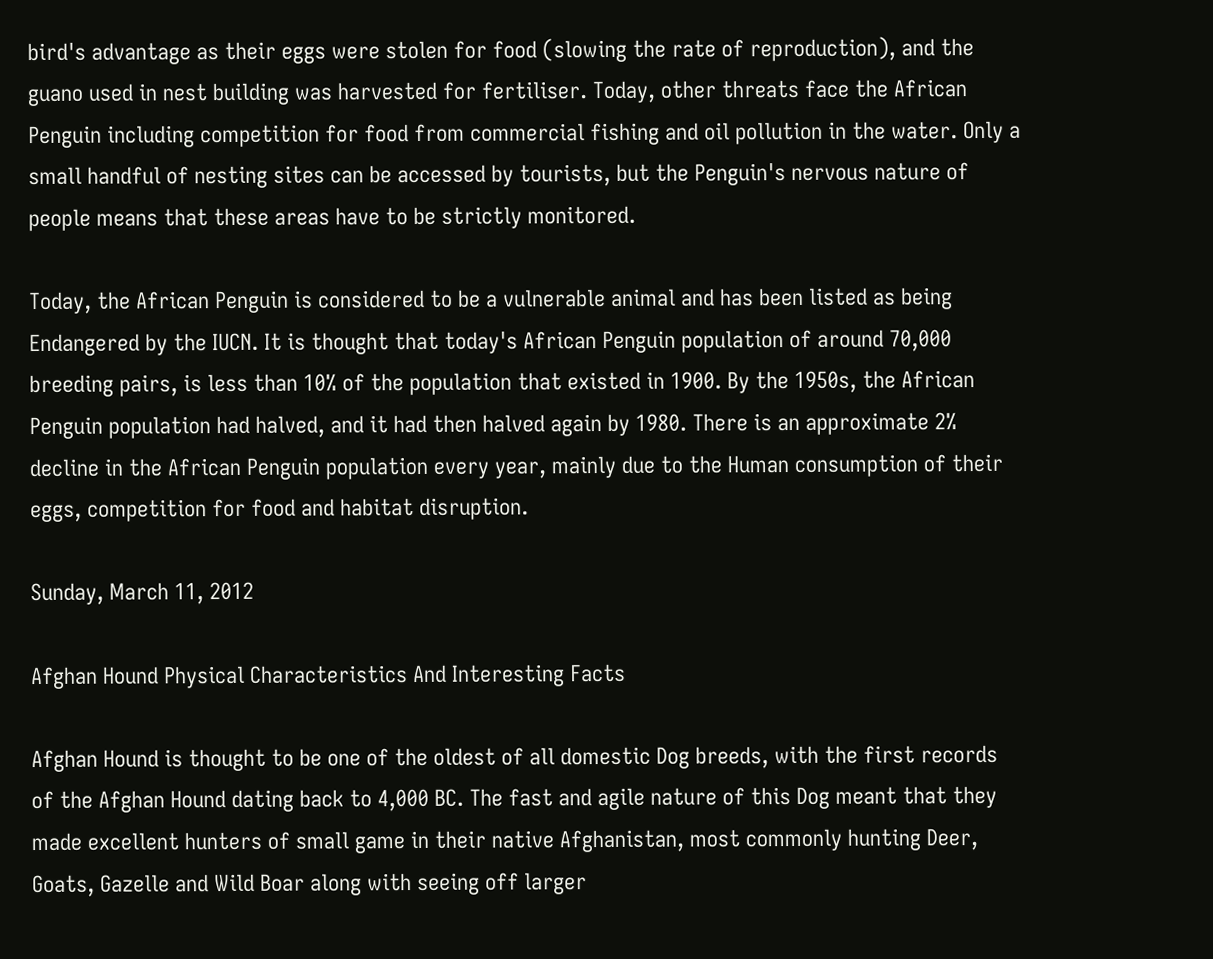bird's advantage as their eggs were stolen for food (slowing the rate of reproduction), and the guano used in nest building was harvested for fertiliser. Today, other threats face the African Penguin including competition for food from commercial fishing and oil pollution in the water. Only a small handful of nesting sites can be accessed by tourists, but the Penguin's nervous nature of people means that these areas have to be strictly monitored.

Today, the African Penguin is considered to be a vulnerable animal and has been listed as being Endangered by the IUCN. It is thought that today's African Penguin population of around 70,000 breeding pairs, is less than 10% of the population that existed in 1900. By the 1950s, the African Penguin population had halved, and it had then halved again by 1980. There is an approximate 2% decline in the African Penguin population every year, mainly due to the Human consumption of their eggs, competition for food and habitat disruption.

Sunday, March 11, 2012

Afghan Hound Physical Characteristics And Interesting Facts

Afghan Hound is thought to be one of the oldest of all domestic Dog breeds, with the first records of the Afghan Hound dating back to 4,000 BC. The fast and agile nature of this Dog meant that they made excellent hunters of small game in their native Afghanistan, most commonly hunting Deer, Goats, Gazelle and Wild Boar along with seeing off larger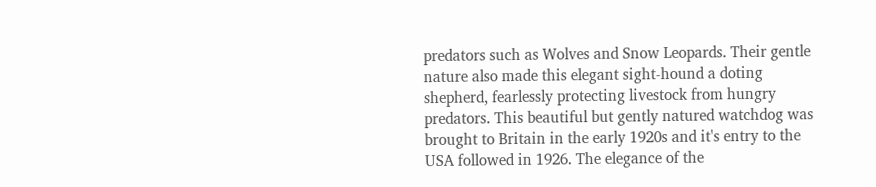predators such as Wolves and Snow Leopards. Their gentle nature also made this elegant sight-hound a doting shepherd, fearlessly protecting livestock from hungry predators. This beautiful but gently natured watchdog was brought to Britain in the early 1920s and it's entry to the USA followed in 1926. The elegance of the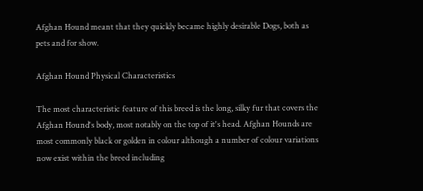Afghan Hound meant that they quickly became highly desirable Dogs, both as pets and for show.

Afghan Hound Physical Characteristics

The most characteristic feature of this breed is the long, silky fur that covers the Afghan Hound's body, most notably on the top of it's head. Afghan Hounds are most commonly black or golden in colour although a number of colour variations now exist within the breed including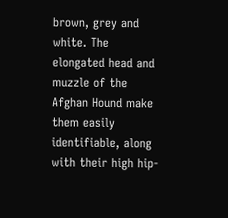brown, grey and white. The elongated head and muzzle of the Afghan Hound make them easily identifiable, along with their high hip-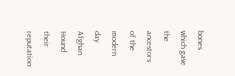bones which gave the ancestors of the modern day Afghan Hound their reputation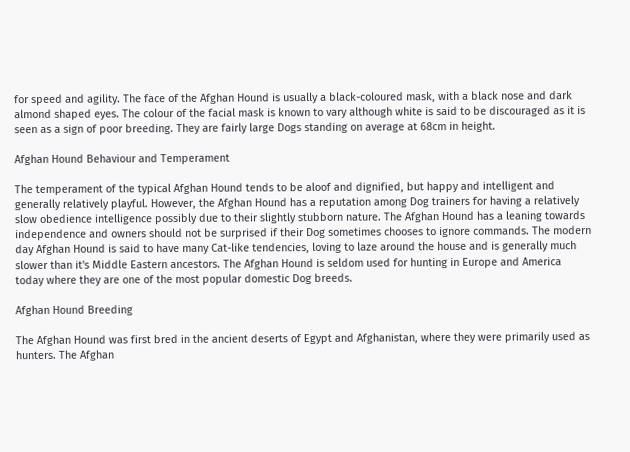for speed and agility. The face of the Afghan Hound is usually a black-coloured mask, with a black nose and dark almond shaped eyes. The colour of the facial mask is known to vary although white is said to be discouraged as it is seen as a sign of poor breeding. They are fairly large Dogs standing on average at 68cm in height.

Afghan Hound Behaviour and Temperament

The temperament of the typical Afghan Hound tends to be aloof and dignified, but happy and intelligent and generally relatively playful. However, the Afghan Hound has a reputation among Dog trainers for having a relatively slow obedience intelligence possibly due to their slightly stubborn nature. The Afghan Hound has a leaning towards independence and owners should not be surprised if their Dog sometimes chooses to ignore commands. The modern day Afghan Hound is said to have many Cat-like tendencies, loving to laze around the house and is generally much slower than it's Middle Eastern ancestors. The Afghan Hound is seldom used for hunting in Europe and America today where they are one of the most popular domestic Dog breeds.

Afghan Hound Breeding

The Afghan Hound was first bred in the ancient deserts of Egypt and Afghanistan, where they were primarily used as hunters. The Afghan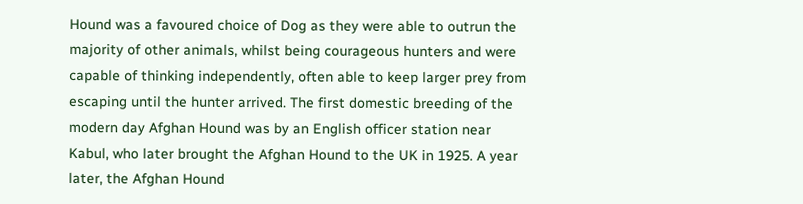Hound was a favoured choice of Dog as they were able to outrun the majority of other animals, whilst being courageous hunters and were capable of thinking independently, often able to keep larger prey from escaping until the hunter arrived. The first domestic breeding of the modern day Afghan Hound was by an English officer station near Kabul, who later brought the Afghan Hound to the UK in 1925. A year later, the Afghan Hound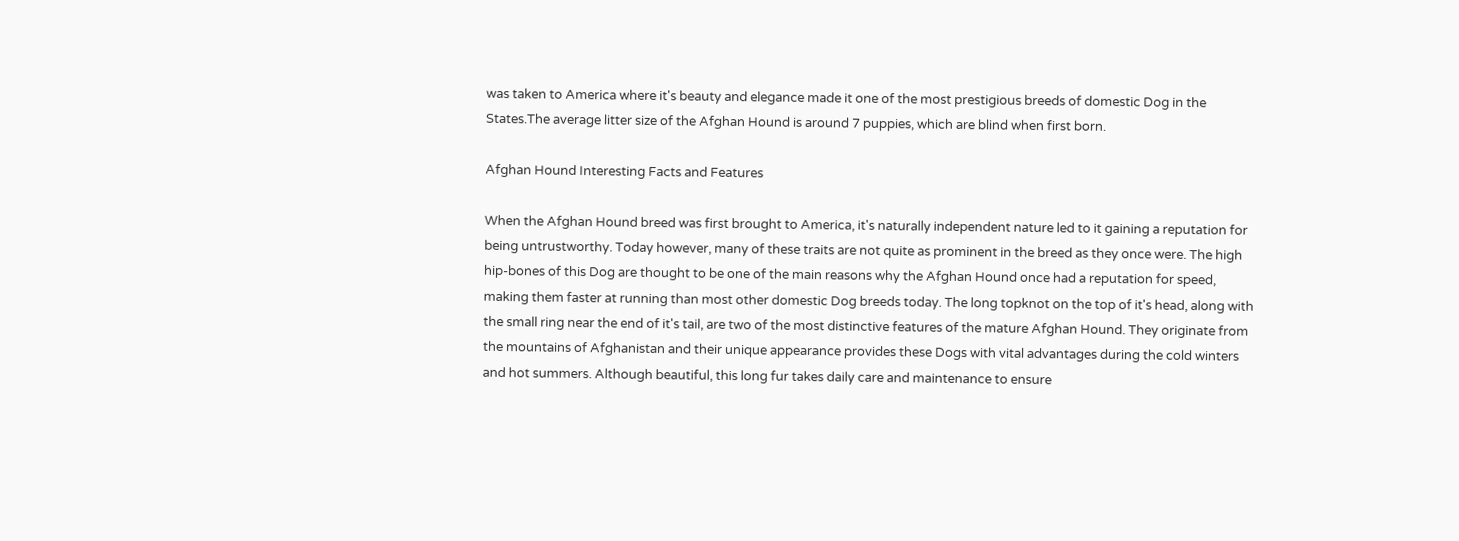was taken to America where it's beauty and elegance made it one of the most prestigious breeds of domestic Dog in the States.The average litter size of the Afghan Hound is around 7 puppies, which are blind when first born.

Afghan Hound Interesting Facts and Features

When the Afghan Hound breed was first brought to America, it's naturally independent nature led to it gaining a reputation for being untrustworthy. Today however, many of these traits are not quite as prominent in the breed as they once were. The high hip-bones of this Dog are thought to be one of the main reasons why the Afghan Hound once had a reputation for speed, making them faster at running than most other domestic Dog breeds today. The long topknot on the top of it's head, along with the small ring near the end of it's tail, are two of the most distinctive features of the mature Afghan Hound. They originate from the mountains of Afghanistan and their unique appearance provides these Dogs with vital advantages during the cold winters and hot summers. Although beautiful, this long fur takes daily care and maintenance to ensure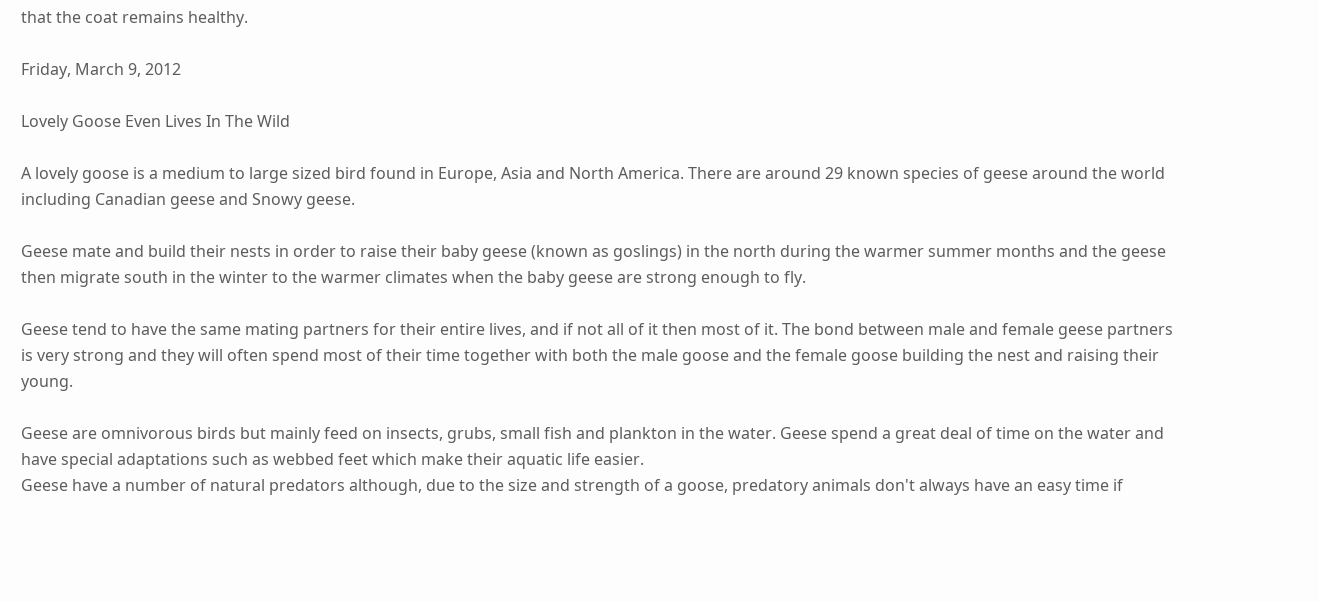that the coat remains healthy.

Friday, March 9, 2012

Lovely Goose Even Lives In The Wild

A lovely goose is a medium to large sized bird found in Europe, Asia and North America. There are around 29 known species of geese around the world including Canadian geese and Snowy geese.

Geese mate and build their nests in order to raise their baby geese (known as goslings) in the north during the warmer summer months and the geese then migrate south in the winter to the warmer climates when the baby geese are strong enough to fly.

Geese tend to have the same mating partners for their entire lives, and if not all of it then most of it. The bond between male and female geese partners is very strong and they will often spend most of their time together with both the male goose and the female goose building the nest and raising their young.

Geese are omnivorous birds but mainly feed on insects, grubs, small fish and plankton in the water. Geese spend a great deal of time on the water and have special adaptations such as webbed feet which make their aquatic life easier.
Geese have a number of natural predators although, due to the size and strength of a goose, predatory animals don't always have an easy time if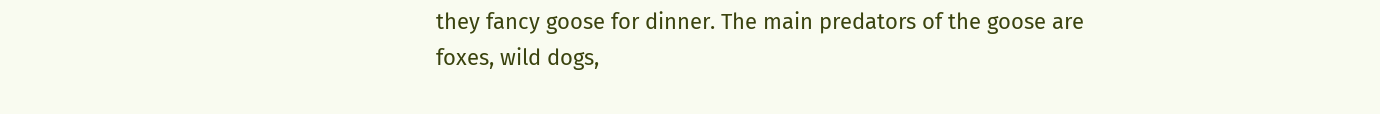they fancy goose for dinner. The main predators of the goose are foxes, wild dogs,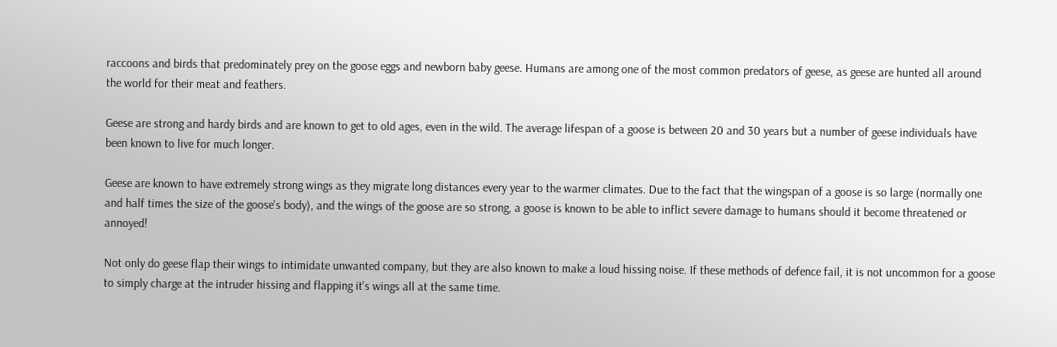raccoons and birds that predominately prey on the goose eggs and newborn baby geese. Humans are among one of the most common predators of geese, as geese are hunted all around the world for their meat and feathers.

Geese are strong and hardy birds and are known to get to old ages, even in the wild. The average lifespan of a goose is between 20 and 30 years but a number of geese individuals have been known to live for much longer.

Geese are known to have extremely strong wings as they migrate long distances every year to the warmer climates. Due to the fact that the wingspan of a goose is so large (normally one and half times the size of the goose's body), and the wings of the goose are so strong, a goose is known to be able to inflict severe damage to humans should it become threatened or annoyed!

Not only do geese flap their wings to intimidate unwanted company, but they are also known to make a loud hissing noise. If these methods of defence fail, it is not uncommon for a goose to simply charge at the intruder hissing and flapping it's wings all at the same time.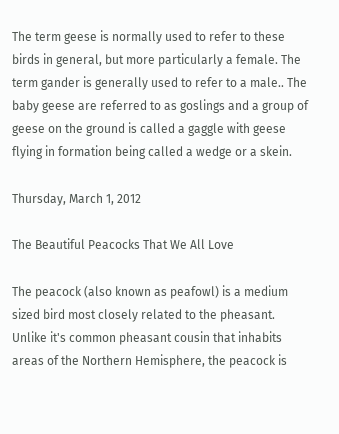The term geese is normally used to refer to these birds in general, but more particularly a female. The term gander is generally used to refer to a male.. The baby geese are referred to as goslings and a group of geese on the ground is called a gaggle with geese flying in formation being called a wedge or a skein.

Thursday, March 1, 2012

The Beautiful Peacocks That We All Love

The peacock (also known as peafowl) is a medium sized bird most closely related to the pheasant. Unlike it's common pheasant cousin that inhabits areas of the Northern Hemisphere, the peacock is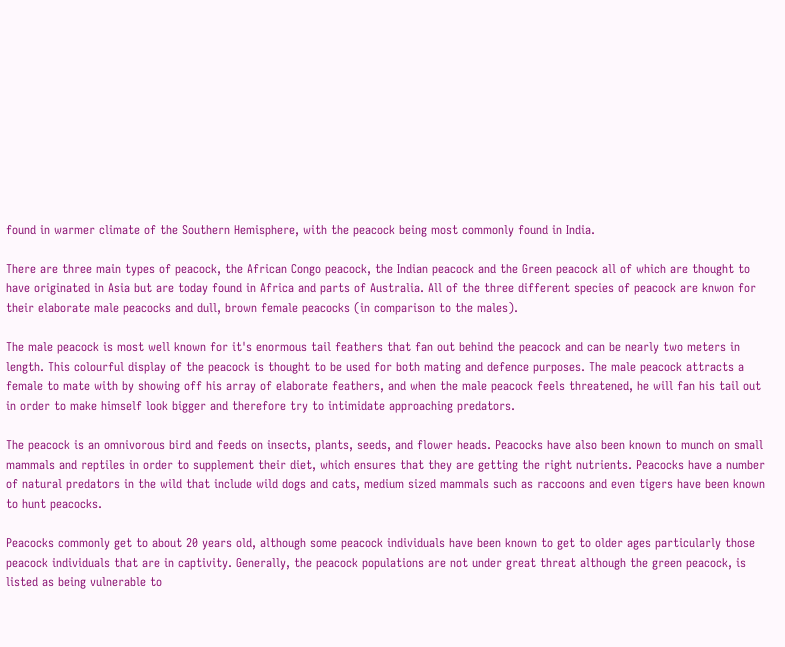found in warmer climate of the Southern Hemisphere, with the peacock being most commonly found in India.

There are three main types of peacock, the African Congo peacock, the Indian peacock and the Green peacock all of which are thought to have originated in Asia but are today found in Africa and parts of Australia. All of the three different species of peacock are knwon for their elaborate male peacocks and dull, brown female peacocks (in comparison to the males).

The male peacock is most well known for it's enormous tail feathers that fan out behind the peacock and can be nearly two meters in length. This colourful display of the peacock is thought to be used for both mating and defence purposes. The male peacock attracts a female to mate with by showing off his array of elaborate feathers, and when the male peacock feels threatened, he will fan his tail out in order to make himself look bigger and therefore try to intimidate approaching predators.

The peacock is an omnivorous bird and feeds on insects, plants, seeds, and flower heads. Peacocks have also been known to munch on small mammals and reptiles in order to supplement their diet, which ensures that they are getting the right nutrients. Peacocks have a number of natural predators in the wild that include wild dogs and cats, medium sized mammals such as raccoons and even tigers have been known to hunt peacocks.

Peacocks commonly get to about 20 years old, although some peacock individuals have been known to get to older ages particularly those peacock individuals that are in captivity. Generally, the peacock populations are not under great threat although the green peacock, is listed as being vulnerable to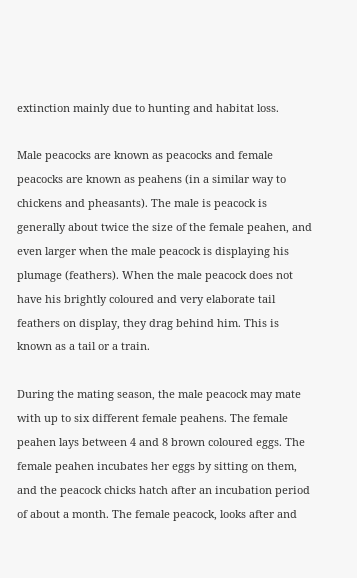extinction mainly due to hunting and habitat loss.

Male peacocks are known as peacocks and female peacocks are known as peahens (in a similar way to chickens and pheasants). The male is peacock is generally about twice the size of the female peahen, and even larger when the male peacock is displaying his plumage (feathers). When the male peacock does not have his brightly coloured and very elaborate tail feathers on display, they drag behind him. This is known as a tail or a train.

During the mating season, the male peacock may mate with up to six different female peahens. The female peahen lays between 4 and 8 brown coloured eggs. The female peahen incubates her eggs by sitting on them, and the peacock chicks hatch after an incubation period of about a month. The female peacock, looks after and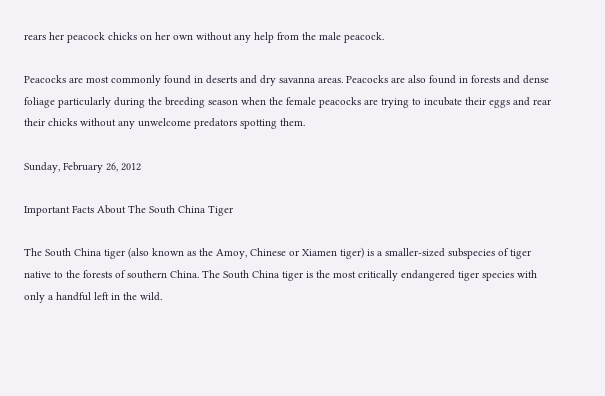rears her peacock chicks on her own without any help from the male peacock.

Peacocks are most commonly found in deserts and dry savanna areas. Peacocks are also found in forests and dense foliage particularly during the breeding season when the female peacocks are trying to incubate their eggs and rear their chicks without any unwelcome predators spotting them.

Sunday, February 26, 2012

Important Facts About The South China Tiger

The South China tiger (also known as the Amoy, Chinese or Xiamen tiger) is a smaller-sized subspecies of tiger native to the forests of southern China. The South China tiger is the most critically endangered tiger species with only a handful left in the wild.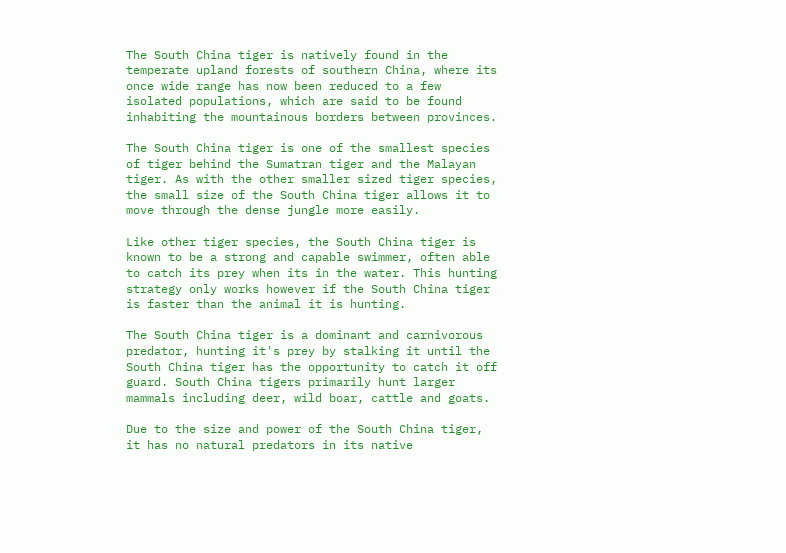The South China tiger is natively found in the temperate upland forests of southern China, where its once wide range has now been reduced to a few isolated populations, which are said to be found inhabiting the mountainous borders between provinces.

The South China tiger is one of the smallest species of tiger behind the Sumatran tiger and the Malayan tiger. As with the other smaller sized tiger species, the small size of the South China tiger allows it to move through the dense jungle more easily.

Like other tiger species, the South China tiger is known to be a strong and capable swimmer, often able to catch its prey when its in the water. This hunting strategy only works however if the South China tiger is faster than the animal it is hunting.

The South China tiger is a dominant and carnivorous predator, hunting it's prey by stalking it until the South China tiger has the opportunity to catch it off guard. South China tigers primarily hunt larger mammals including deer, wild boar, cattle and goats.

Due to the size and power of the South China tiger, it has no natural predators in its native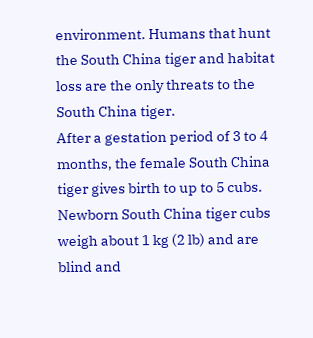environment. Humans that hunt the South China tiger and habitat loss are the only threats to the South China tiger.
After a gestation period of 3 to 4 months, the female South China tiger gives birth to up to 5 cubs. Newborn South China tiger cubs weigh about 1 kg (2 lb) and are blind and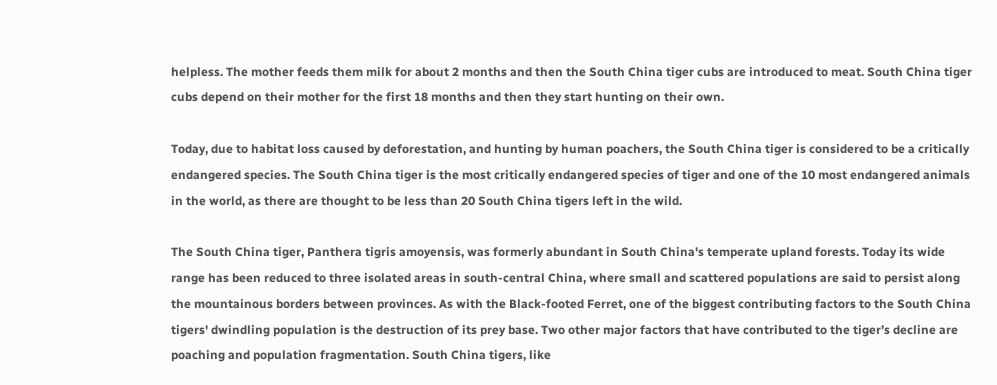helpless. The mother feeds them milk for about 2 months and then the South China tiger cubs are introduced to meat. South China tiger cubs depend on their mother for the first 18 months and then they start hunting on their own.

Today, due to habitat loss caused by deforestation, and hunting by human poachers, the South China tiger is considered to be a critically endangered species. The South China tiger is the most critically endangered species of tiger and one of the 10 most endangered animals in the world, as there are thought to be less than 20 South China tigers left in the wild.

The South China tiger, Panthera tigris amoyensis, was formerly abundant in South China's temperate upland forests. Today its wide range has been reduced to three isolated areas in south-central China, where small and scattered populations are said to persist along the mountainous borders between provinces. As with the Black-footed Ferret, one of the biggest contributing factors to the South China tigers' dwindling population is the destruction of its prey base. Two other major factors that have contributed to the tiger’s decline are poaching and population fragmentation. South China tigers, like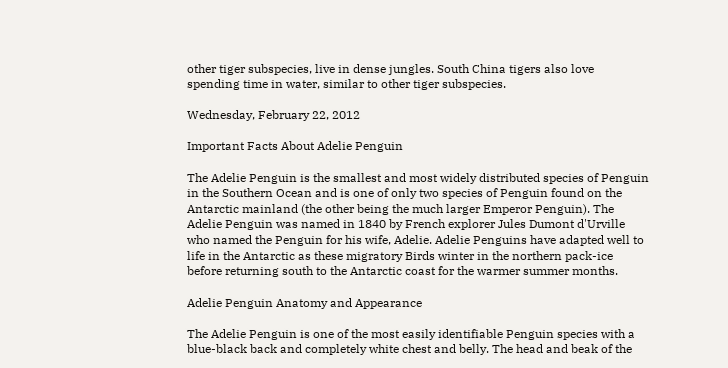other tiger subspecies, live in dense jungles. South China tigers also love spending time in water, similar to other tiger subspecies.

Wednesday, February 22, 2012

Important Facts About Adelie Penguin

The Adelie Penguin is the smallest and most widely distributed species of Penguin in the Southern Ocean and is one of only two species of Penguin found on the Antarctic mainland (the other being the much larger Emperor Penguin). The Adelie Penguin was named in 1840 by French explorer Jules Dumont d'Urville who named the Penguin for his wife, Adelie. Adelie Penguins have adapted well to life in the Antarctic as these migratory Birds winter in the northern pack-ice before returning south to the Antarctic coast for the warmer summer months.

Adelie Penguin Anatomy and Appearance

The Adelie Penguin is one of the most easily identifiable Penguin species with a blue-black back and completely white chest and belly. The head and beak of the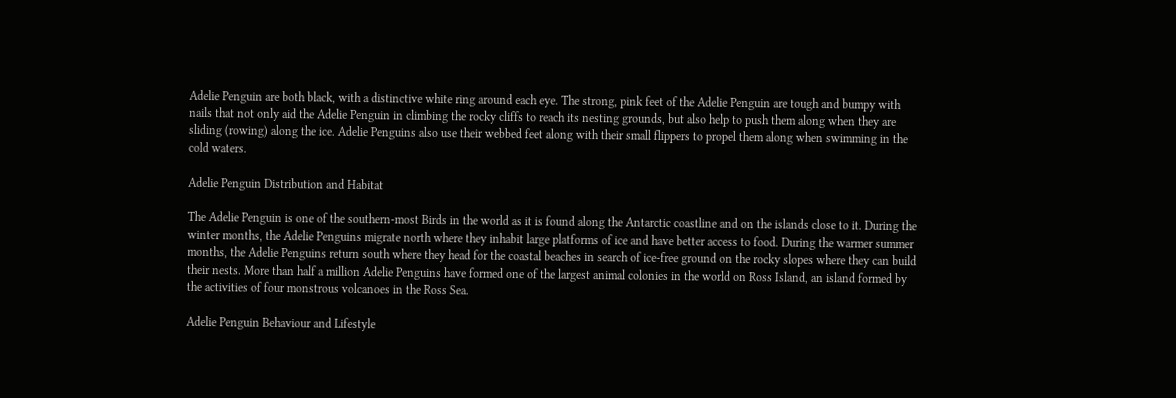Adelie Penguin are both black, with a distinctive white ring around each eye. The strong, pink feet of the Adelie Penguin are tough and bumpy with nails that not only aid the Adelie Penguin in climbing the rocky cliffs to reach its nesting grounds, but also help to push them along when they are sliding (rowing) along the ice. Adelie Penguins also use their webbed feet along with their small flippers to propel them along when swimming in the cold waters.

Adelie Penguin Distribution and Habitat

The Adelie Penguin is one of the southern-most Birds in the world as it is found along the Antarctic coastline and on the islands close to it. During the winter months, the Adelie Penguins migrate north where they inhabit large platforms of ice and have better access to food. During the warmer summer months, the Adelie Penguins return south where they head for the coastal beaches in search of ice-free ground on the rocky slopes where they can build their nests. More than half a million Adelie Penguins have formed one of the largest animal colonies in the world on Ross Island, an island formed by the activities of four monstrous volcanoes in the Ross Sea.

Adelie Penguin Behaviour and Lifestyle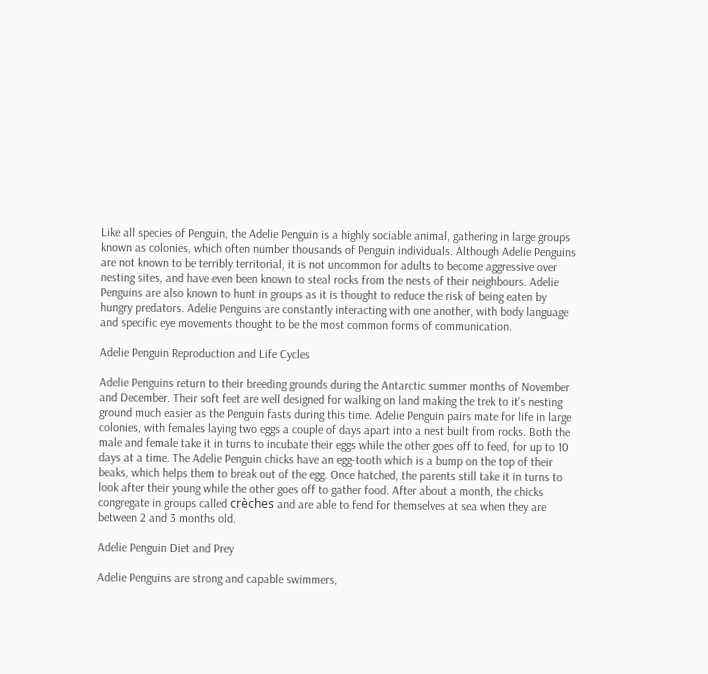Like all species of Penguin, the Adelie Penguin is a highly sociable animal, gathering in large groups known as colonies, which often number thousands of Penguin individuals. Although Adelie Penguins are not known to be terribly territorial, it is not uncommon for adults to become aggressive over nesting sites, and have even been known to steal rocks from the nests of their neighbours. Adelie Penguins are also known to hunt in groups as it is thought to reduce the risk of being eaten by hungry predators. Adelie Penguins are constantly interacting with one another, with body language and specific eye movements thought to be the most common forms of communication.

Adelie Penguin Reproduction and Life Cycles

Adelie Penguins return to their breeding grounds during the Antarctic summer months of November and December. Their soft feet are well designed for walking on land making the trek to it's nesting ground much easier as the Penguin fasts during this time. Adelie Penguin pairs mate for life in large colonies, with females laying two eggs a couple of days apart into a nest built from rocks. Both the male and female take it in turns to incubate their eggs while the other goes off to feed, for up to 10 days at a time. The Adelie Penguin chicks have an egg-tooth which is a bump on the top of their beaks, which helps them to break out of the egg. Once hatched, the parents still take it in turns to look after their young while the other goes off to gather food. After about a month, the chicks congregate in groups called crèches and are able to fend for themselves at sea when they are between 2 and 3 months old.

Adelie Penguin Diet and Prey

Adelie Penguins are strong and capable swimmers,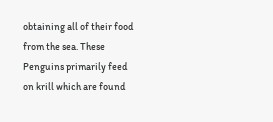obtaining all of their food from the sea. These Penguins primarily feed on krill which are found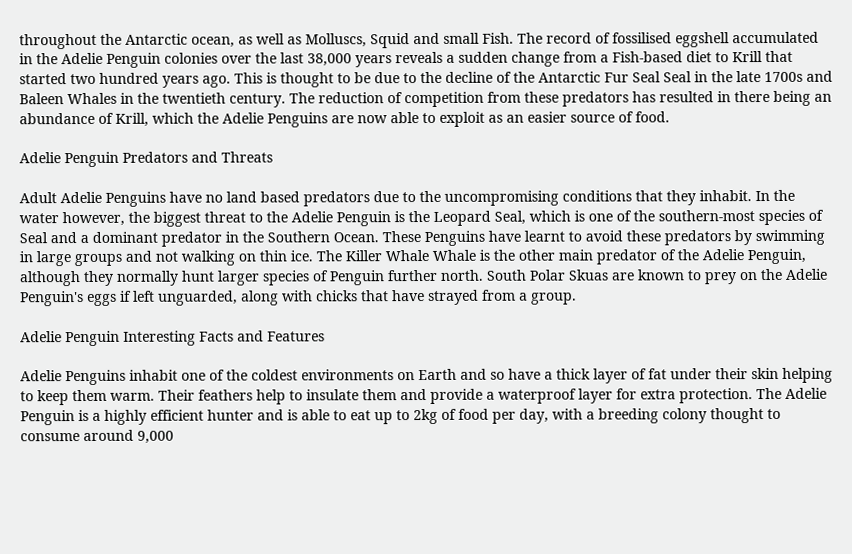throughout the Antarctic ocean, as well as Molluscs, Squid and small Fish. The record of fossilised eggshell accumulated in the Adelie Penguin colonies over the last 38,000 years reveals a sudden change from a Fish-based diet to Krill that started two hundred years ago. This is thought to be due to the decline of the Antarctic Fur Seal Seal in the late 1700s and Baleen Whales in the twentieth century. The reduction of competition from these predators has resulted in there being an abundance of Krill, which the Adelie Penguins are now able to exploit as an easier source of food.

Adelie Penguin Predators and Threats

Adult Adelie Penguins have no land based predators due to the uncompromising conditions that they inhabit. In the water however, the biggest threat to the Adelie Penguin is the Leopard Seal, which is one of the southern-most species of Seal and a dominant predator in the Southern Ocean. These Penguins have learnt to avoid these predators by swimming in large groups and not walking on thin ice. The Killer Whale Whale is the other main predator of the Adelie Penguin, although they normally hunt larger species of Penguin further north. South Polar Skuas are known to prey on the Adelie Penguin's eggs if left unguarded, along with chicks that have strayed from a group.

Adelie Penguin Interesting Facts and Features

Adelie Penguins inhabit one of the coldest environments on Earth and so have a thick layer of fat under their skin helping to keep them warm. Their feathers help to insulate them and provide a waterproof layer for extra protection. The Adelie Penguin is a highly efficient hunter and is able to eat up to 2kg of food per day, with a breeding colony thought to consume around 9,000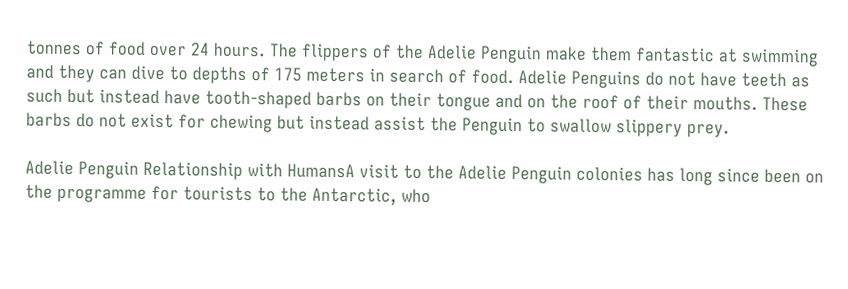tonnes of food over 24 hours. The flippers of the Adelie Penguin make them fantastic at swimming and they can dive to depths of 175 meters in search of food. Adelie Penguins do not have teeth as such but instead have tooth-shaped barbs on their tongue and on the roof of their mouths. These barbs do not exist for chewing but instead assist the Penguin to swallow slippery prey.

Adelie Penguin Relationship with HumansA visit to the Adelie Penguin colonies has long since been on the programme for tourists to the Antarctic, who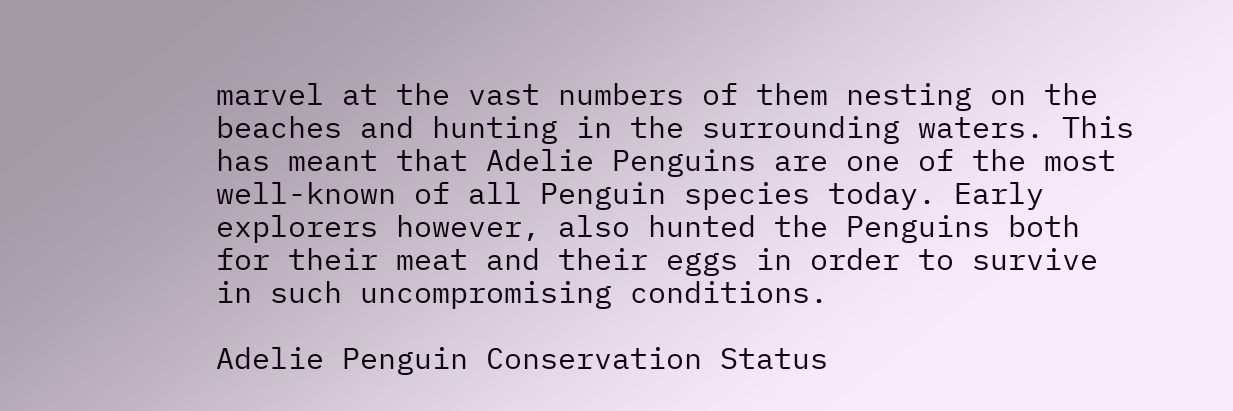marvel at the vast numbers of them nesting on the beaches and hunting in the surrounding waters. This has meant that Adelie Penguins are one of the most well-known of all Penguin species today. Early explorers however, also hunted the Penguins both for their meat and their eggs in order to survive in such uncompromising conditions.

Adelie Penguin Conservation Status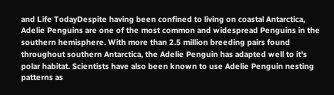and Life TodayDespite having been confined to living on coastal Antarctica, Adelie Penguins are one of the most common and widespread Penguins in the southern hemisphere. With more than 2.5 million breeding pairs found throughout southern Antarctica, the Adelie Penguin has adapted well to it's polar habitat. Scientists have also been known to use Adelie Penguin nesting patterns as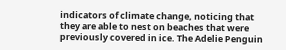indicators of climate change, noticing that they are able to nest on beaches that were previously covered in ice. The Adelie Penguin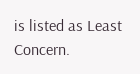is listed as Least Concern.